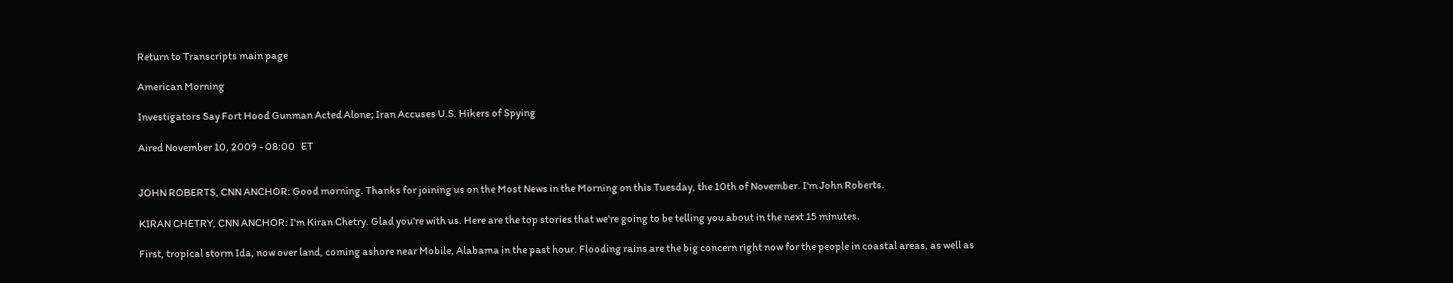Return to Transcripts main page

American Morning

Investigators Say Fort Hood Gunman Acted Alone; Iran Accuses U.S. Hikers of Spying

Aired November 10, 2009 - 08:00   ET


JOHN ROBERTS, CNN ANCHOR: Good morning. Thanks for joining us on the Most News in the Morning on this Tuesday, the 10th of November. I'm John Roberts.

KIRAN CHETRY, CNN ANCHOR: I'm Kiran Chetry. Glad you're with us. Here are the top stories that we're going to be telling you about in the next 15 minutes.

First, tropical storm Ida, now over land, coming ashore near Mobile, Alabama in the past hour. Flooding rains are the big concern right now for the people in coastal areas, as well as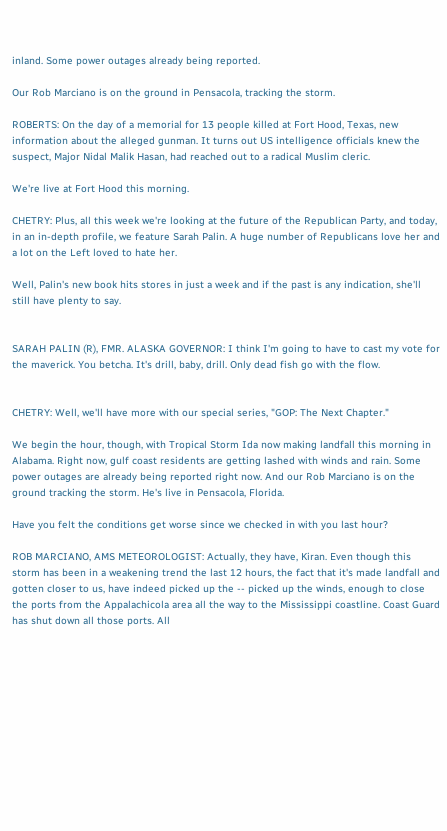inland. Some power outages already being reported.

Our Rob Marciano is on the ground in Pensacola, tracking the storm.

ROBERTS: On the day of a memorial for 13 people killed at Fort Hood, Texas, new information about the alleged gunman. It turns out US intelligence officials knew the suspect, Major Nidal Malik Hasan, had reached out to a radical Muslim cleric.

We're live at Fort Hood this morning.

CHETRY: Plus, all this week we're looking at the future of the Republican Party, and today, in an in-depth profile, we feature Sarah Palin. A huge number of Republicans love her and a lot on the Left loved to hate her.

Well, Palin's new book hits stores in just a week and if the past is any indication, she'll still have plenty to say.


SARAH PALIN (R), FMR. ALASKA GOVERNOR: I think I'm going to have to cast my vote for the maverick. You betcha. It's drill, baby, drill. Only dead fish go with the flow.


CHETRY: Well, we'll have more with our special series, "GOP: The Next Chapter."

We begin the hour, though, with Tropical Storm Ida now making landfall this morning in Alabama. Right now, gulf coast residents are getting lashed with winds and rain. Some power outages are already being reported right now. And our Rob Marciano is on the ground tracking the storm. He's live in Pensacola, Florida.

Have you felt the conditions get worse since we checked in with you last hour?

ROB MARCIANO, AMS METEOROLOGIST: Actually, they have, Kiran. Even though this storm has been in a weakening trend the last 12 hours, the fact that it's made landfall and gotten closer to us, have indeed picked up the -- picked up the winds, enough to close the ports from the Appalachicola area all the way to the Mississippi coastline. Coast Guard has shut down all those ports. All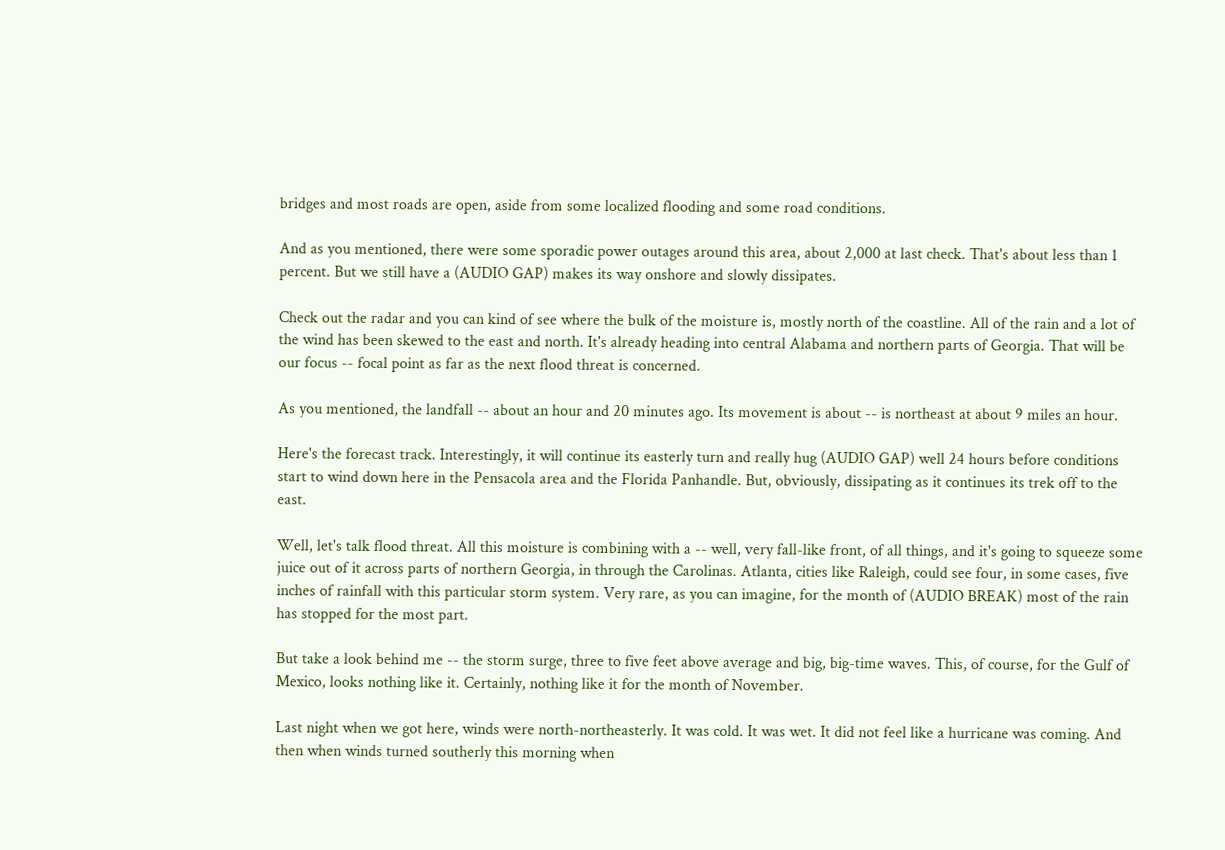bridges and most roads are open, aside from some localized flooding and some road conditions.

And as you mentioned, there were some sporadic power outages around this area, about 2,000 at last check. That's about less than 1 percent. But we still have a (AUDIO GAP) makes its way onshore and slowly dissipates.

Check out the radar and you can kind of see where the bulk of the moisture is, mostly north of the coastline. All of the rain and a lot of the wind has been skewed to the east and north. It's already heading into central Alabama and northern parts of Georgia. That will be our focus -- focal point as far as the next flood threat is concerned.

As you mentioned, the landfall -- about an hour and 20 minutes ago. Its movement is about -- is northeast at about 9 miles an hour.

Here's the forecast track. Interestingly, it will continue its easterly turn and really hug (AUDIO GAP) well 24 hours before conditions start to wind down here in the Pensacola area and the Florida Panhandle. But, obviously, dissipating as it continues its trek off to the east.

Well, let's talk flood threat. All this moisture is combining with a -- well, very fall-like front, of all things, and it's going to squeeze some juice out of it across parts of northern Georgia, in through the Carolinas. Atlanta, cities like Raleigh, could see four, in some cases, five inches of rainfall with this particular storm system. Very rare, as you can imagine, for the month of (AUDIO BREAK) most of the rain has stopped for the most part.

But take a look behind me -- the storm surge, three to five feet above average and big, big-time waves. This, of course, for the Gulf of Mexico, looks nothing like it. Certainly, nothing like it for the month of November.

Last night when we got here, winds were north-northeasterly. It was cold. It was wet. It did not feel like a hurricane was coming. And then when winds turned southerly this morning when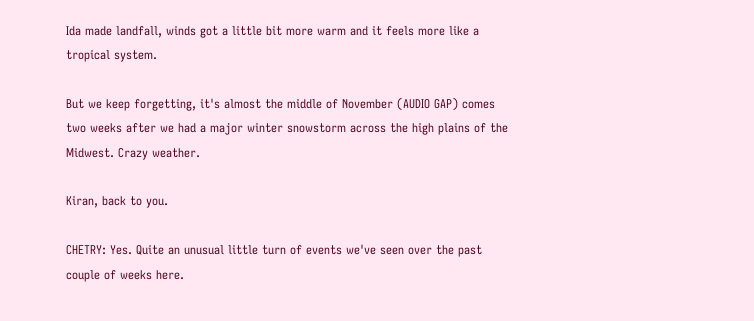Ida made landfall, winds got a little bit more warm and it feels more like a tropical system.

But we keep forgetting, it's almost the middle of November (AUDIO GAP) comes two weeks after we had a major winter snowstorm across the high plains of the Midwest. Crazy weather.

Kiran, back to you.

CHETRY: Yes. Quite an unusual little turn of events we've seen over the past couple of weeks here.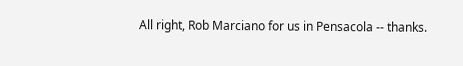All right, Rob Marciano for us in Pensacola -- thanks.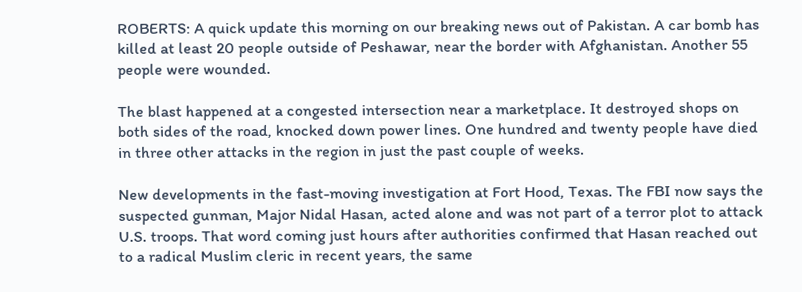ROBERTS: A quick update this morning on our breaking news out of Pakistan. A car bomb has killed at least 20 people outside of Peshawar, near the border with Afghanistan. Another 55 people were wounded.

The blast happened at a congested intersection near a marketplace. It destroyed shops on both sides of the road, knocked down power lines. One hundred and twenty people have died in three other attacks in the region in just the past couple of weeks.

New developments in the fast-moving investigation at Fort Hood, Texas. The FBI now says the suspected gunman, Major Nidal Hasan, acted alone and was not part of a terror plot to attack U.S. troops. That word coming just hours after authorities confirmed that Hasan reached out to a radical Muslim cleric in recent years, the same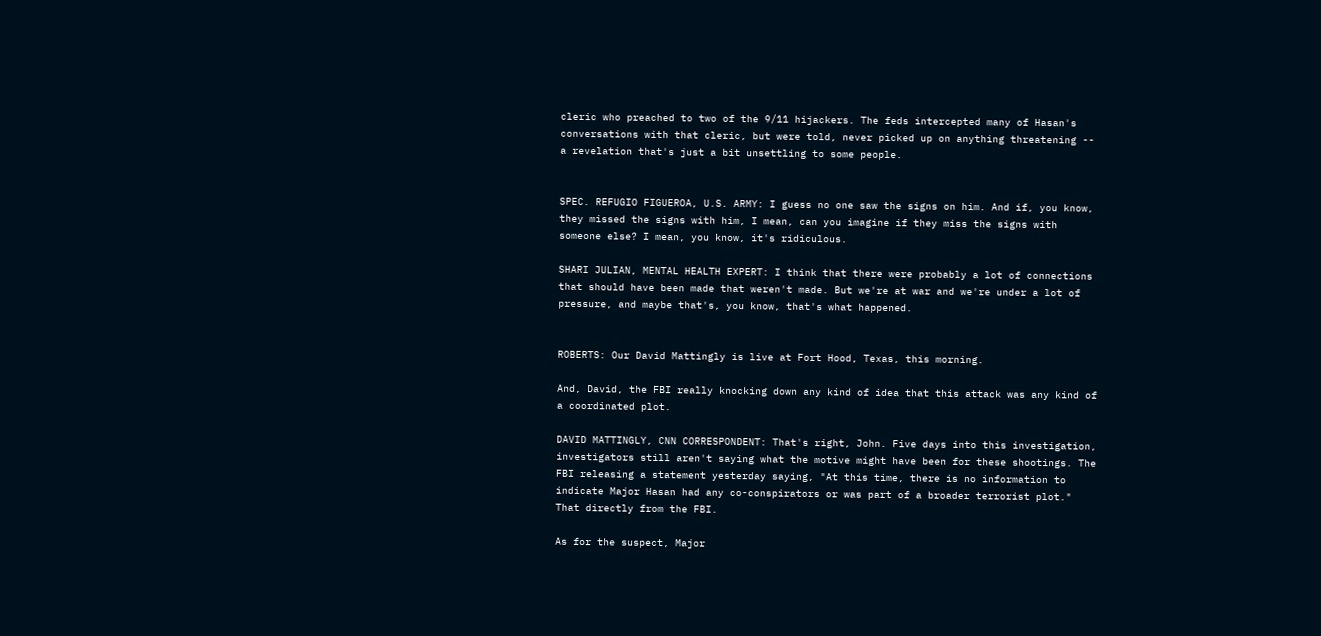cleric who preached to two of the 9/11 hijackers. The feds intercepted many of Hasan's conversations with that cleric, but were told, never picked up on anything threatening -- a revelation that's just a bit unsettling to some people.


SPEC. REFUGIO FIGUEROA, U.S. ARMY: I guess no one saw the signs on him. And if, you know, they missed the signs with him, I mean, can you imagine if they miss the signs with someone else? I mean, you know, it's ridiculous.

SHARI JULIAN, MENTAL HEALTH EXPERT: I think that there were probably a lot of connections that should have been made that weren't made. But we're at war and we're under a lot of pressure, and maybe that's, you know, that's what happened.


ROBERTS: Our David Mattingly is live at Fort Hood, Texas, this morning.

And, David, the FBI really knocking down any kind of idea that this attack was any kind of a coordinated plot.

DAVID MATTINGLY, CNN CORRESPONDENT: That's right, John. Five days into this investigation, investigators still aren't saying what the motive might have been for these shootings. The FBI releasing a statement yesterday saying, "At this time, there is no information to indicate Major Hasan had any co-conspirators or was part of a broader terrorist plot." That directly from the FBI.

As for the suspect, Major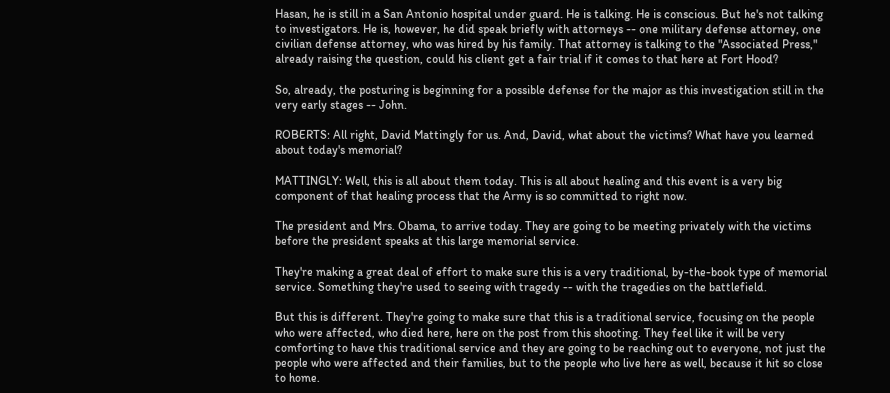Hasan, he is still in a San Antonio hospital under guard. He is talking. He is conscious. But he's not talking to investigators. He is, however, he did speak briefly with attorneys -- one military defense attorney, one civilian defense attorney, who was hired by his family. That attorney is talking to the "Associated Press," already raising the question, could his client get a fair trial if it comes to that here at Fort Hood?

So, already, the posturing is beginning for a possible defense for the major as this investigation still in the very early stages -- John.

ROBERTS: All right, David Mattingly for us. And, David, what about the victims? What have you learned about today's memorial?

MATTINGLY: Well, this is all about them today. This is all about healing and this event is a very big component of that healing process that the Army is so committed to right now.

The president and Mrs. Obama, to arrive today. They are going to be meeting privately with the victims before the president speaks at this large memorial service.

They're making a great deal of effort to make sure this is a very traditional, by-the-book type of memorial service. Something they're used to seeing with tragedy -- with the tragedies on the battlefield.

But this is different. They're going to make sure that this is a traditional service, focusing on the people who were affected, who died here, here on the post from this shooting. They feel like it will be very comforting to have this traditional service and they are going to be reaching out to everyone, not just the people who were affected and their families, but to the people who live here as well, because it hit so close to home.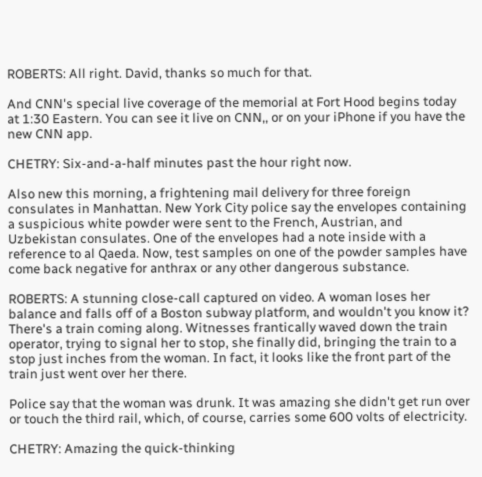ROBERTS: All right. David, thanks so much for that.

And CNN's special live coverage of the memorial at Fort Hood begins today at 1:30 Eastern. You can see it live on CNN,, or on your iPhone if you have the new CNN app.

CHETRY: Six-and-a-half minutes past the hour right now.

Also new this morning, a frightening mail delivery for three foreign consulates in Manhattan. New York City police say the envelopes containing a suspicious white powder were sent to the French, Austrian, and Uzbekistan consulates. One of the envelopes had a note inside with a reference to al Qaeda. Now, test samples on one of the powder samples have come back negative for anthrax or any other dangerous substance.

ROBERTS: A stunning close-call captured on video. A woman loses her balance and falls off of a Boston subway platform, and wouldn't you know it? There's a train coming along. Witnesses frantically waved down the train operator, trying to signal her to stop, she finally did, bringing the train to a stop just inches from the woman. In fact, it looks like the front part of the train just went over her there.

Police say that the woman was drunk. It was amazing she didn't get run over or touch the third rail, which, of course, carries some 600 volts of electricity.

CHETRY: Amazing the quick-thinking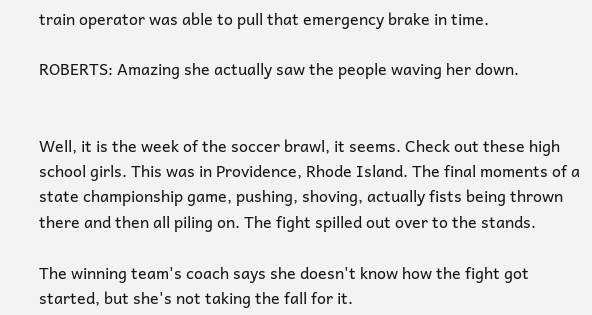train operator was able to pull that emergency brake in time.

ROBERTS: Amazing she actually saw the people waving her down.


Well, it is the week of the soccer brawl, it seems. Check out these high school girls. This was in Providence, Rhode Island. The final moments of a state championship game, pushing, shoving, actually fists being thrown there and then all piling on. The fight spilled out over to the stands.

The winning team's coach says she doesn't know how the fight got started, but she's not taking the fall for it.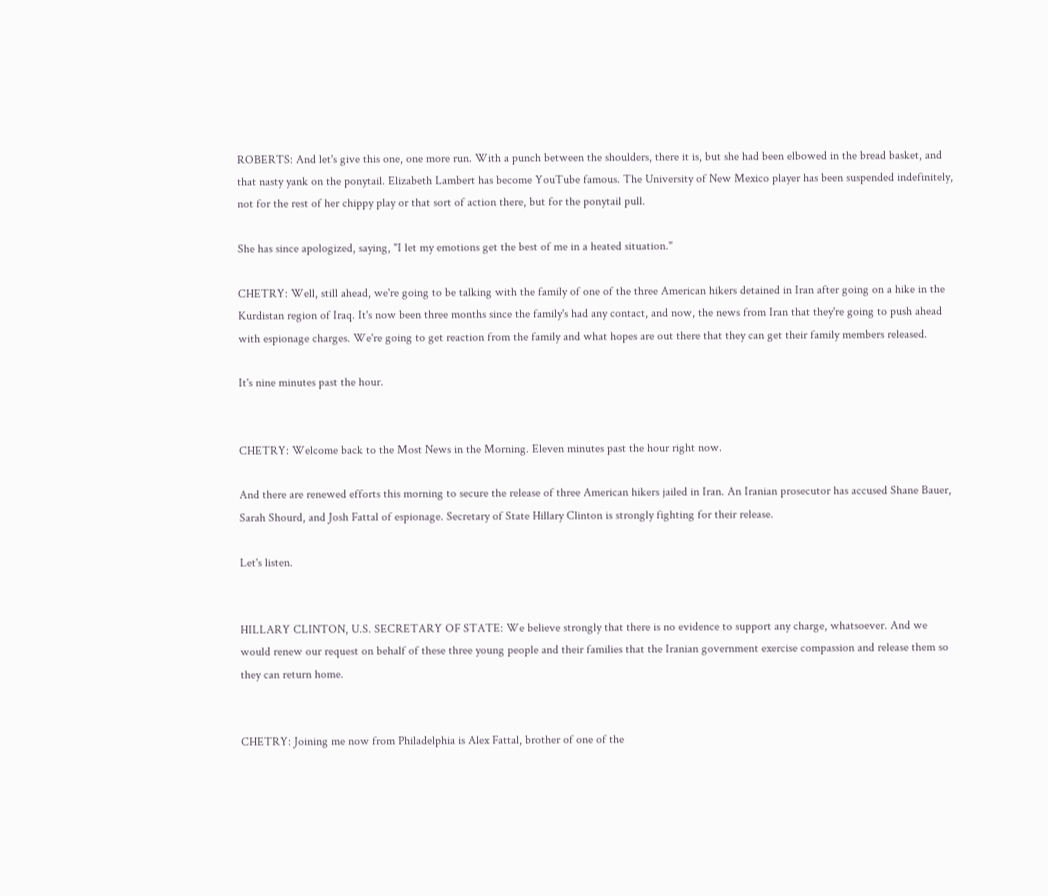ROBERTS: And let's give this one, one more run. With a punch between the shoulders, there it is, but she had been elbowed in the bread basket, and that nasty yank on the ponytail. Elizabeth Lambert has become YouTube famous. The University of New Mexico player has been suspended indefinitely, not for the rest of her chippy play or that sort of action there, but for the ponytail pull.

She has since apologized, saying, "I let my emotions get the best of me in a heated situation."

CHETRY: Well, still ahead, we're going to be talking with the family of one of the three American hikers detained in Iran after going on a hike in the Kurdistan region of Iraq. It's now been three months since the family's had any contact, and now, the news from Iran that they're going to push ahead with espionage charges. We're going to get reaction from the family and what hopes are out there that they can get their family members released.

It's nine minutes past the hour.


CHETRY: Welcome back to the Most News in the Morning. Eleven minutes past the hour right now.

And there are renewed efforts this morning to secure the release of three American hikers jailed in Iran. An Iranian prosecutor has accused Shane Bauer, Sarah Shourd, and Josh Fattal of espionage. Secretary of State Hillary Clinton is strongly fighting for their release.

Let's listen.


HILLARY CLINTON, U.S. SECRETARY OF STATE: We believe strongly that there is no evidence to support any charge, whatsoever. And we would renew our request on behalf of these three young people and their families that the Iranian government exercise compassion and release them so they can return home.


CHETRY: Joining me now from Philadelphia is Alex Fattal, brother of one of the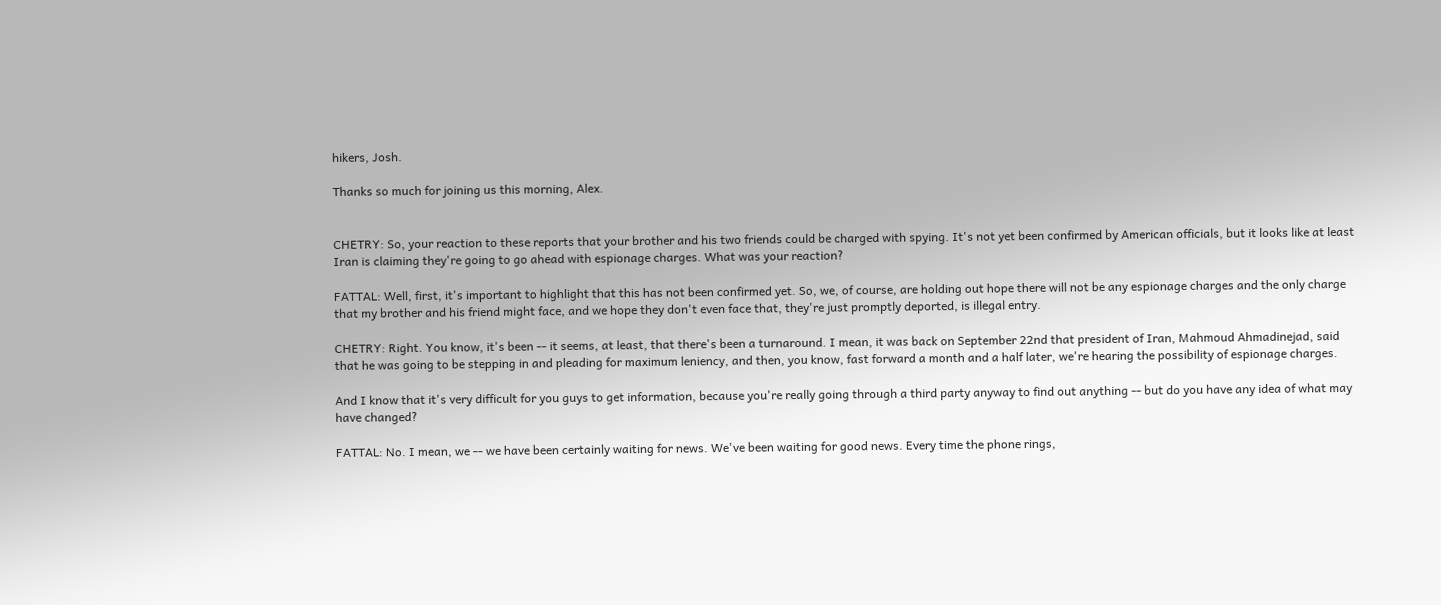hikers, Josh.

Thanks so much for joining us this morning, Alex.


CHETRY: So, your reaction to these reports that your brother and his two friends could be charged with spying. It's not yet been confirmed by American officials, but it looks like at least Iran is claiming they're going to go ahead with espionage charges. What was your reaction?

FATTAL: Well, first, it's important to highlight that this has not been confirmed yet. So, we, of course, are holding out hope there will not be any espionage charges and the only charge that my brother and his friend might face, and we hope they don't even face that, they're just promptly deported, is illegal entry.

CHETRY: Right. You know, it's been -- it seems, at least, that there's been a turnaround. I mean, it was back on September 22nd that president of Iran, Mahmoud Ahmadinejad, said that he was going to be stepping in and pleading for maximum leniency, and then, you know, fast forward a month and a half later, we're hearing the possibility of espionage charges.

And I know that it's very difficult for you guys to get information, because you're really going through a third party anyway to find out anything -- but do you have any idea of what may have changed?

FATTAL: No. I mean, we -- we have been certainly waiting for news. We've been waiting for good news. Every time the phone rings,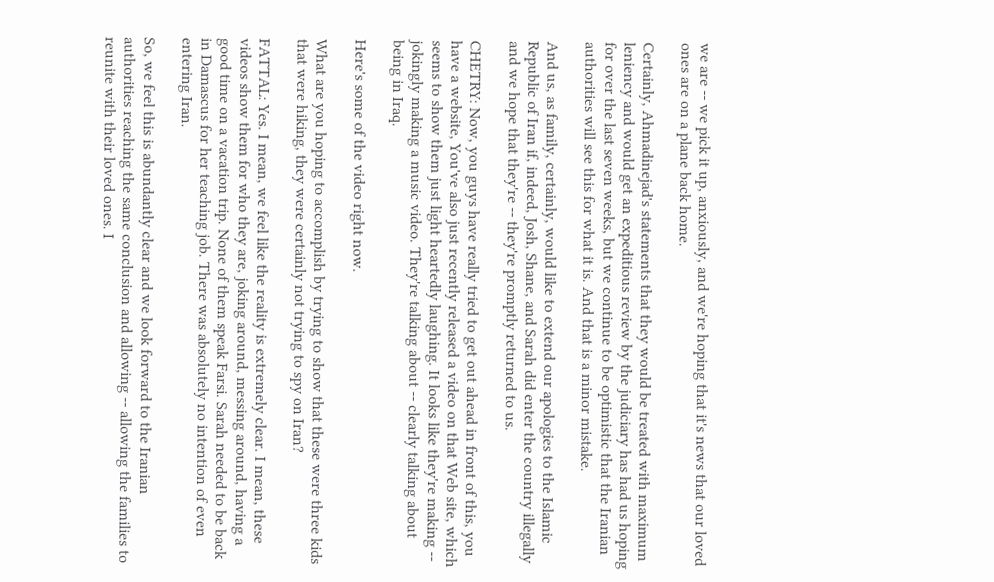we are -- we pick it up, anxiously, and we're hoping that it's news that our loved ones are on a plane back home.

Certainly, Ahmadinejad's statements that they would be treated with maximum leniency and would get an expeditious review by the judiciary has had us hoping for over the last seven weeks, but we continue to be optimistic that the Iranian authorities will see this for what it is. And that is a minor mistake.

And us, as family, certainly, would like to extend our apologies to the Islamic Republic of Iran if, indeed, Josh, Shane, and Sarah did enter the country illegally and we hope that they're -- they're promptly returned to us.

CHETRY: Now, you guys have really tried to get out ahead in front of this, you have a website, You've also just recently released a video on that Web site, which seems to show them just light heartedly laughing. It looks like they're making -- jokingly making a music video. They're talking about -- clearly talking about being in Iraq.

Here's some of the video right now.

What are you hoping to accomplish by trying to show that these were three kids that were hiking, they were certainly not trying to spy on Iran?

FATTAL: Yes. I mean, we feel like the reality is extremely clear. I mean, these videos show them for who they are, joking around, messing around, having a good time on a vacation trip. None of them speak Farsi. Sarah needed to be back in Damascus for her teaching job. There was absolutely no intention of even entering Iran.

So, we feel this is abundantly clear and we look forward to the Iranian authorities reaching the same conclusion and allowing -- allowing the families to reunite with their loved ones. I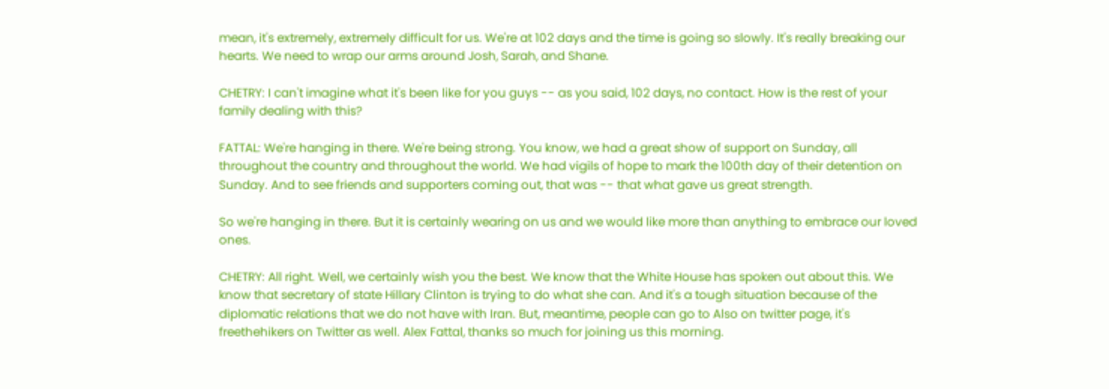mean, it's extremely, extremely difficult for us. We're at 102 days and the time is going so slowly. It's really breaking our hearts. We need to wrap our arms around Josh, Sarah, and Shane.

CHETRY: I can't imagine what it's been like for you guys -- as you said, 102 days, no contact. How is the rest of your family dealing with this?

FATTAL: We're hanging in there. We're being strong. You know, we had a great show of support on Sunday, all throughout the country and throughout the world. We had vigils of hope to mark the 100th day of their detention on Sunday. And to see friends and supporters coming out, that was -- that what gave us great strength.

So we're hanging in there. But it is certainly wearing on us and we would like more than anything to embrace our loved ones.

CHETRY: All right. Well, we certainly wish you the best. We know that the White House has spoken out about this. We know that secretary of state Hillary Clinton is trying to do what she can. And it's a tough situation because of the diplomatic relations that we do not have with Iran. But, meantime, people can go to Also on twitter page, it's freethehikers on Twitter as well. Alex Fattal, thanks so much for joining us this morning.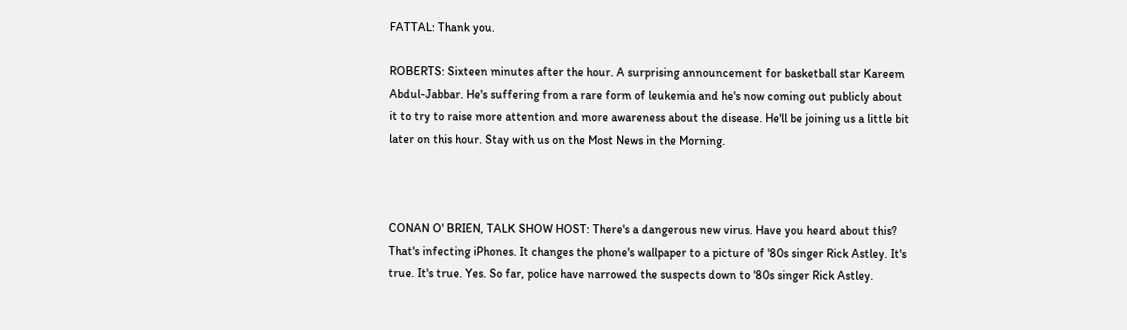FATTAL: Thank you.

ROBERTS: Sixteen minutes after the hour. A surprising announcement for basketball star Kareem Abdul-Jabbar. He's suffering from a rare form of leukemia and he's now coming out publicly about it to try to raise more attention and more awareness about the disease. He'll be joining us a little bit later on this hour. Stay with us on the Most News in the Morning.



CONAN O' BRIEN, TALK SHOW HOST: There's a dangerous new virus. Have you heard about this? That's infecting iPhones. It changes the phone's wallpaper to a picture of '80s singer Rick Astley. It's true. It's true. Yes. So far, police have narrowed the suspects down to '80s singer Rick Astley.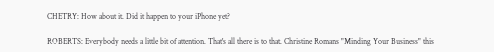CHETRY: How about it. Did it happen to your iPhone yet?

ROBERTS: Everybody needs a little bit of attention. That's all there is to that. Christine Romans "Minding Your Business" this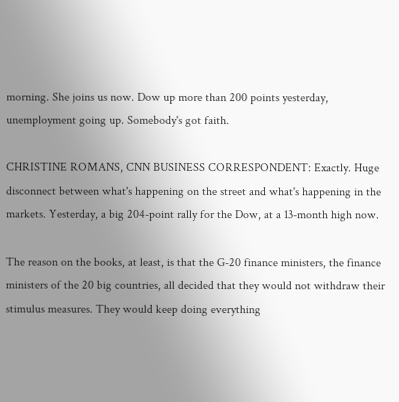morning. She joins us now. Dow up more than 200 points yesterday, unemployment going up. Somebody's got faith.

CHRISTINE ROMANS, CNN BUSINESS CORRESPONDENT: Exactly. Huge disconnect between what's happening on the street and what's happening in the markets. Yesterday, a big 204-point rally for the Dow, at a 13-month high now.

The reason on the books, at least, is that the G-20 finance ministers, the finance ministers of the 20 big countries, all decided that they would not withdraw their stimulus measures. They would keep doing everything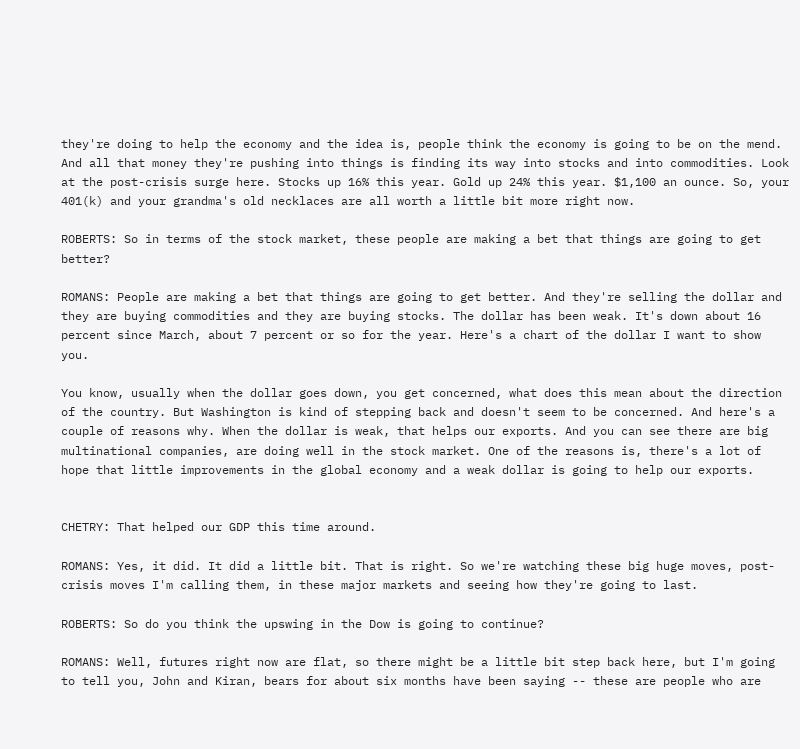they're doing to help the economy and the idea is, people think the economy is going to be on the mend. And all that money they're pushing into things is finding its way into stocks and into commodities. Look at the post-crisis surge here. Stocks up 16% this year. Gold up 24% this year. $1,100 an ounce. So, your 401(k) and your grandma's old necklaces are all worth a little bit more right now.

ROBERTS: So in terms of the stock market, these people are making a bet that things are going to get better?

ROMANS: People are making a bet that things are going to get better. And they're selling the dollar and they are buying commodities and they are buying stocks. The dollar has been weak. It's down about 16 percent since March, about 7 percent or so for the year. Here's a chart of the dollar I want to show you.

You know, usually when the dollar goes down, you get concerned, what does this mean about the direction of the country. But Washington is kind of stepping back and doesn't seem to be concerned. And here's a couple of reasons why. When the dollar is weak, that helps our exports. And you can see there are big multinational companies, are doing well in the stock market. One of the reasons is, there's a lot of hope that little improvements in the global economy and a weak dollar is going to help our exports.


CHETRY: That helped our GDP this time around.

ROMANS: Yes, it did. It did a little bit. That is right. So we're watching these big huge moves, post-crisis moves I'm calling them, in these major markets and seeing how they're going to last.

ROBERTS: So do you think the upswing in the Dow is going to continue?

ROMANS: Well, futures right now are flat, so there might be a little bit step back here, but I'm going to tell you, John and Kiran, bears for about six months have been saying -- these are people who are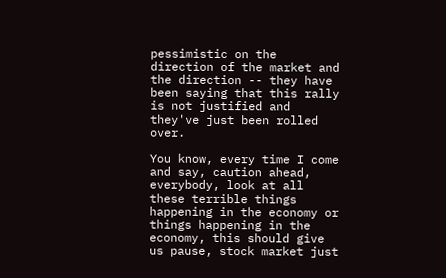pessimistic on the direction of the market and the direction -- they have been saying that this rally is not justified and they've just been rolled over.

You know, every time I come and say, caution ahead, everybody, look at all these terrible things happening in the economy or things happening in the economy, this should give us pause, stock market just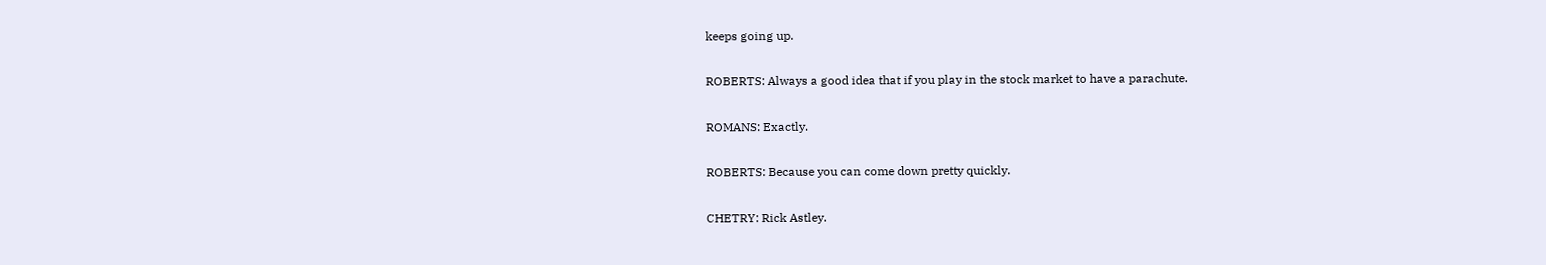keeps going up.

ROBERTS: Always a good idea that if you play in the stock market to have a parachute.

ROMANS: Exactly.

ROBERTS: Because you can come down pretty quickly.

CHETRY: Rick Astley.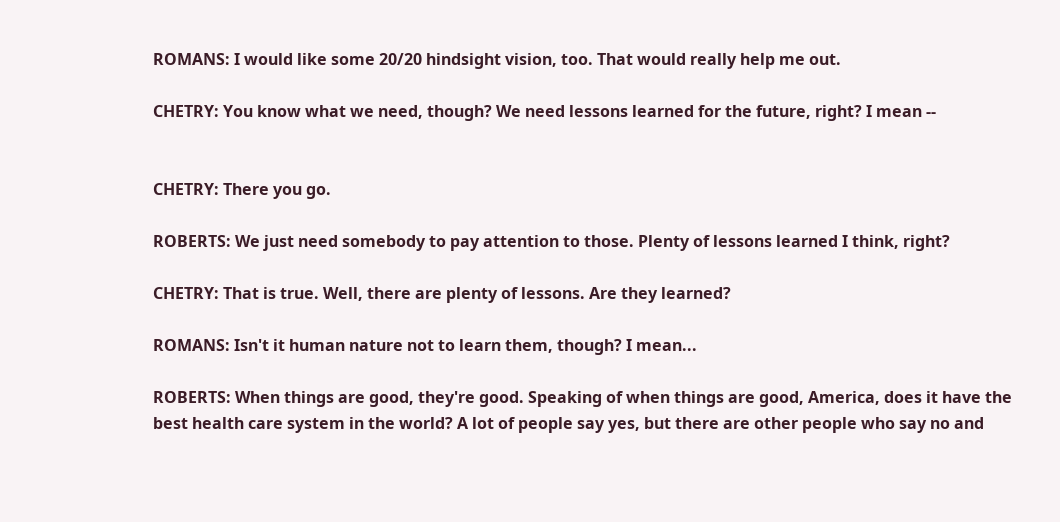ROMANS: I would like some 20/20 hindsight vision, too. That would really help me out.

CHETRY: You know what we need, though? We need lessons learned for the future, right? I mean --


CHETRY: There you go.

ROBERTS: We just need somebody to pay attention to those. Plenty of lessons learned I think, right?

CHETRY: That is true. Well, there are plenty of lessons. Are they learned?

ROMANS: Isn't it human nature not to learn them, though? I mean...

ROBERTS: When things are good, they're good. Speaking of when things are good, America, does it have the best health care system in the world? A lot of people say yes, but there are other people who say no and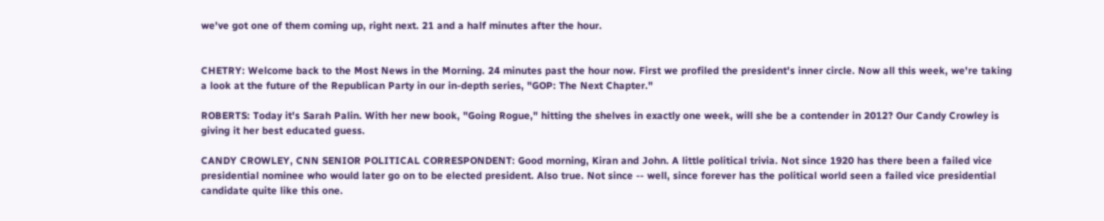we've got one of them coming up, right next. 21 and a half minutes after the hour.


CHETRY: Welcome back to the Most News in the Morning. 24 minutes past the hour now. First we profiled the president's inner circle. Now all this week, we're taking a look at the future of the Republican Party in our in-depth series, "GOP: The Next Chapter."

ROBERTS: Today it's Sarah Palin. With her new book, "Going Rogue," hitting the shelves in exactly one week, will she be a contender in 2012? Our Candy Crowley is giving it her best educated guess.

CANDY CROWLEY, CNN SENIOR POLITICAL CORRESPONDENT: Good morning, Kiran and John. A little political trivia. Not since 1920 has there been a failed vice presidential nominee who would later go on to be elected president. Also true. Not since -- well, since forever has the political world seen a failed vice presidential candidate quite like this one.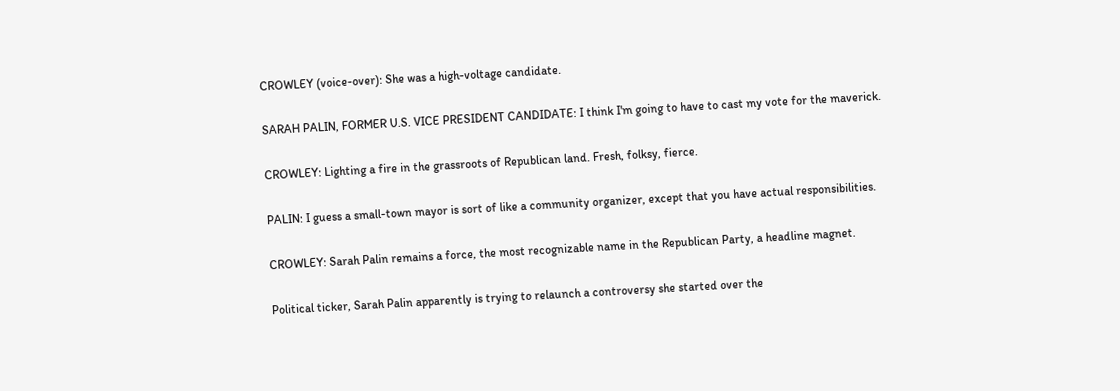CROWLEY (voice-over): She was a high-voltage candidate.

SARAH PALIN, FORMER U.S. VICE PRESIDENT CANDIDATE: I think I'm going to have to cast my vote for the maverick.

CROWLEY: Lighting a fire in the grassroots of Republican land. Fresh, folksy, fierce.

PALIN: I guess a small-town mayor is sort of like a community organizer, except that you have actual responsibilities.

CROWLEY: Sarah Palin remains a force, the most recognizable name in the Republican Party, a headline magnet.

Political ticker, Sarah Palin apparently is trying to relaunch a controversy she started over the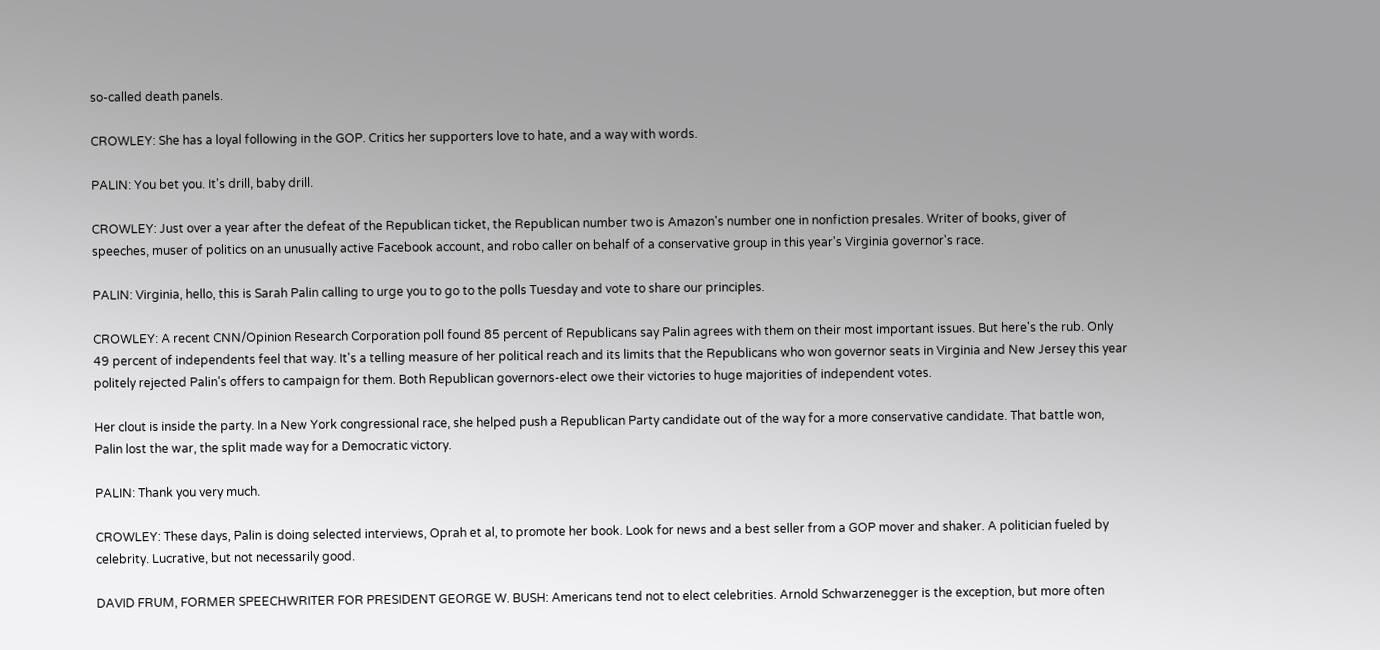so-called death panels.

CROWLEY: She has a loyal following in the GOP. Critics her supporters love to hate, and a way with words.

PALIN: You bet you. It's drill, baby drill.

CROWLEY: Just over a year after the defeat of the Republican ticket, the Republican number two is Amazon's number one in nonfiction presales. Writer of books, giver of speeches, muser of politics on an unusually active Facebook account, and robo caller on behalf of a conservative group in this year's Virginia governor's race.

PALIN: Virginia, hello, this is Sarah Palin calling to urge you to go to the polls Tuesday and vote to share our principles.

CROWLEY: A recent CNN/Opinion Research Corporation poll found 85 percent of Republicans say Palin agrees with them on their most important issues. But here's the rub. Only 49 percent of independents feel that way. It's a telling measure of her political reach and its limits that the Republicans who won governor seats in Virginia and New Jersey this year politely rejected Palin's offers to campaign for them. Both Republican governors-elect owe their victories to huge majorities of independent votes.

Her clout is inside the party. In a New York congressional race, she helped push a Republican Party candidate out of the way for a more conservative candidate. That battle won, Palin lost the war, the split made way for a Democratic victory.

PALIN: Thank you very much.

CROWLEY: These days, Palin is doing selected interviews, Oprah et al, to promote her book. Look for news and a best seller from a GOP mover and shaker. A politician fueled by celebrity. Lucrative, but not necessarily good.

DAVID FRUM, FORMER SPEECHWRITER FOR PRESIDENT GEORGE W. BUSH: Americans tend not to elect celebrities. Arnold Schwarzenegger is the exception, but more often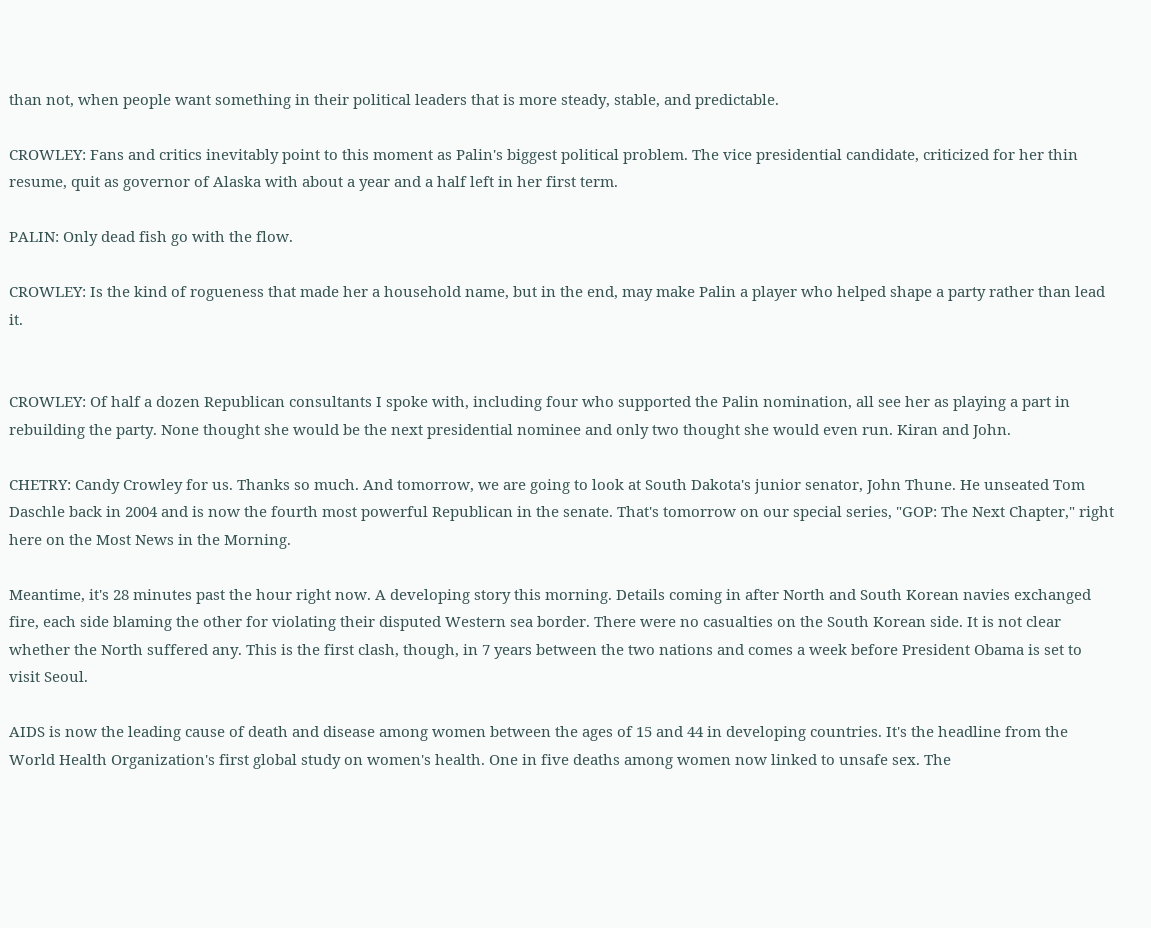than not, when people want something in their political leaders that is more steady, stable, and predictable.

CROWLEY: Fans and critics inevitably point to this moment as Palin's biggest political problem. The vice presidential candidate, criticized for her thin resume, quit as governor of Alaska with about a year and a half left in her first term.

PALIN: Only dead fish go with the flow.

CROWLEY: Is the kind of rogueness that made her a household name, but in the end, may make Palin a player who helped shape a party rather than lead it.


CROWLEY: Of half a dozen Republican consultants I spoke with, including four who supported the Palin nomination, all see her as playing a part in rebuilding the party. None thought she would be the next presidential nominee and only two thought she would even run. Kiran and John.

CHETRY: Candy Crowley for us. Thanks so much. And tomorrow, we are going to look at South Dakota's junior senator, John Thune. He unseated Tom Daschle back in 2004 and is now the fourth most powerful Republican in the senate. That's tomorrow on our special series, "GOP: The Next Chapter," right here on the Most News in the Morning.

Meantime, it's 28 minutes past the hour right now. A developing story this morning. Details coming in after North and South Korean navies exchanged fire, each side blaming the other for violating their disputed Western sea border. There were no casualties on the South Korean side. It is not clear whether the North suffered any. This is the first clash, though, in 7 years between the two nations and comes a week before President Obama is set to visit Seoul.

AIDS is now the leading cause of death and disease among women between the ages of 15 and 44 in developing countries. It's the headline from the World Health Organization's first global study on women's health. One in five deaths among women now linked to unsafe sex. The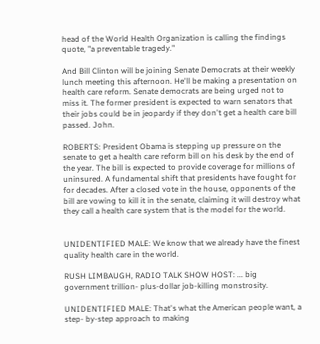head of the World Health Organization is calling the findings quote, "a preventable tragedy."

And Bill Clinton will be joining Senate Democrats at their weekly lunch meeting this afternoon. He'll be making a presentation on health care reform. Senate democrats are being urged not to miss it. The former president is expected to warn senators that their jobs could be in jeopardy if they don't get a health care bill passed. John.

ROBERTS: President Obama is stepping up pressure on the senate to get a health care reform bill on his desk by the end of the year. The bill is expected to provide coverage for millions of uninsured. A fundamental shift that presidents have fought for for decades. After a closed vote in the house, opponents of the bill are vowing to kill it in the senate, claiming it will destroy what they call a health care system that is the model for the world.


UNIDENTIFIED MALE: We know that we already have the finest quality health care in the world.

RUSH LIMBAUGH, RADIO TALK SHOW HOST: ... big government trillion- plus-dollar job-killing monstrosity.

UNIDENTIFIED MALE: That's what the American people want, a step- by-step approach to making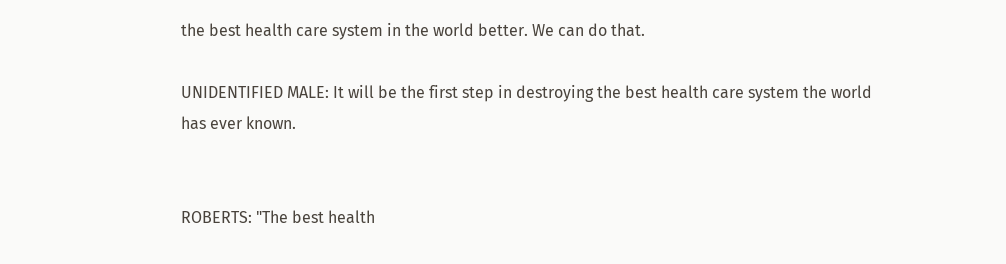the best health care system in the world better. We can do that.

UNIDENTIFIED MALE: It will be the first step in destroying the best health care system the world has ever known.


ROBERTS: "The best health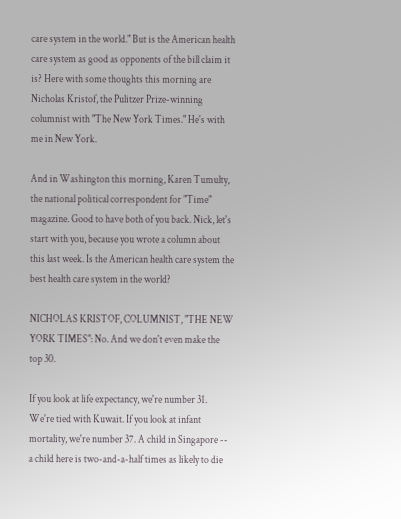care system in the world." But is the American health care system as good as opponents of the bill claim it is? Here with some thoughts this morning are Nicholas Kristof, the Pulitzer Prize-winning columnist with "The New York Times." He's with me in New York.

And in Washington this morning, Karen Tumulty, the national political correspondent for "Time" magazine. Good to have both of you back. Nick, let's start with you, because you wrote a column about this last week. Is the American health care system the best health care system in the world?

NICHOLAS KRISTOF, COLUMNIST, "THE NEW YORK TIMES": No. And we don't even make the top 30.

If you look at life expectancy, we're number 31. We're tied with Kuwait. If you look at infant mortality, we're number 37. A child in Singapore -- a child here is two-and-a-half times as likely to die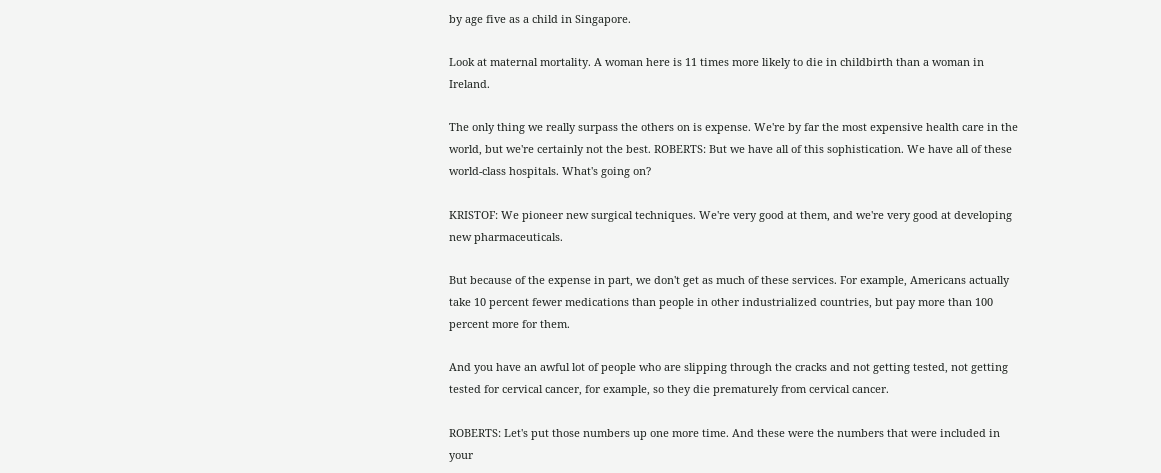by age five as a child in Singapore.

Look at maternal mortality. A woman here is 11 times more likely to die in childbirth than a woman in Ireland.

The only thing we really surpass the others on is expense. We're by far the most expensive health care in the world, but we're certainly not the best. ROBERTS: But we have all of this sophistication. We have all of these world-class hospitals. What's going on?

KRISTOF: We pioneer new surgical techniques. We're very good at them, and we're very good at developing new pharmaceuticals.

But because of the expense in part, we don't get as much of these services. For example, Americans actually take 10 percent fewer medications than people in other industrialized countries, but pay more than 100 percent more for them.

And you have an awful lot of people who are slipping through the cracks and not getting tested, not getting tested for cervical cancer, for example, so they die prematurely from cervical cancer.

ROBERTS: Let's put those numbers up one more time. And these were the numbers that were included in your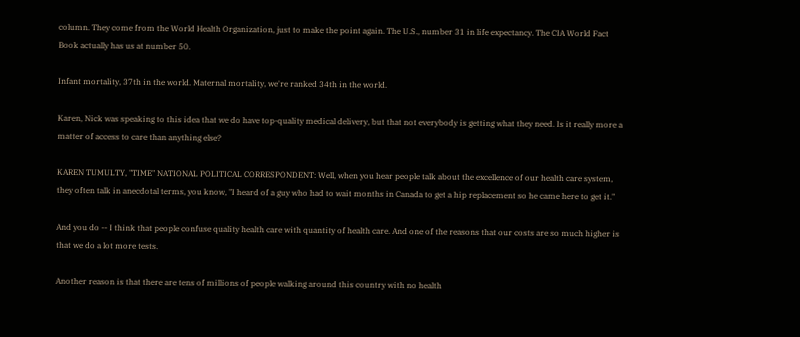column. They come from the World Health Organization, just to make the point again. The U.S., number 31 in life expectancy. The CIA World Fact Book actually has us at number 50.

Infant mortality, 37th in the world. Maternal mortality, we're ranked 34th in the world.

Karen, Nick was speaking to this idea that we do have top-quality medical delivery, but that not everybody is getting what they need. Is it really more a matter of access to care than anything else?

KAREN TUMULTY, "TIME" NATIONAL POLITICAL CORRESPONDENT: Well, when you hear people talk about the excellence of our health care system, they often talk in anecdotal terms, you know, "I heard of a guy who had to wait months in Canada to get a hip replacement so he came here to get it."

And you do -- I think that people confuse quality health care with quantity of health care. And one of the reasons that our costs are so much higher is that we do a lot more tests.

Another reason is that there are tens of millions of people walking around this country with no health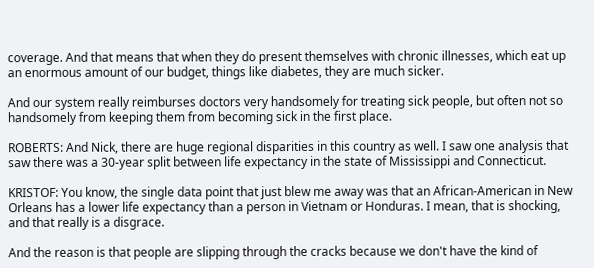coverage. And that means that when they do present themselves with chronic illnesses, which eat up an enormous amount of our budget, things like diabetes, they are much sicker.

And our system really reimburses doctors very handsomely for treating sick people, but often not so handsomely from keeping them from becoming sick in the first place.

ROBERTS: And Nick, there are huge regional disparities in this country as well. I saw one analysis that saw there was a 30-year split between life expectancy in the state of Mississippi and Connecticut.

KRISTOF: You know, the single data point that just blew me away was that an African-American in New Orleans has a lower life expectancy than a person in Vietnam or Honduras. I mean, that is shocking, and that really is a disgrace.

And the reason is that people are slipping through the cracks because we don't have the kind of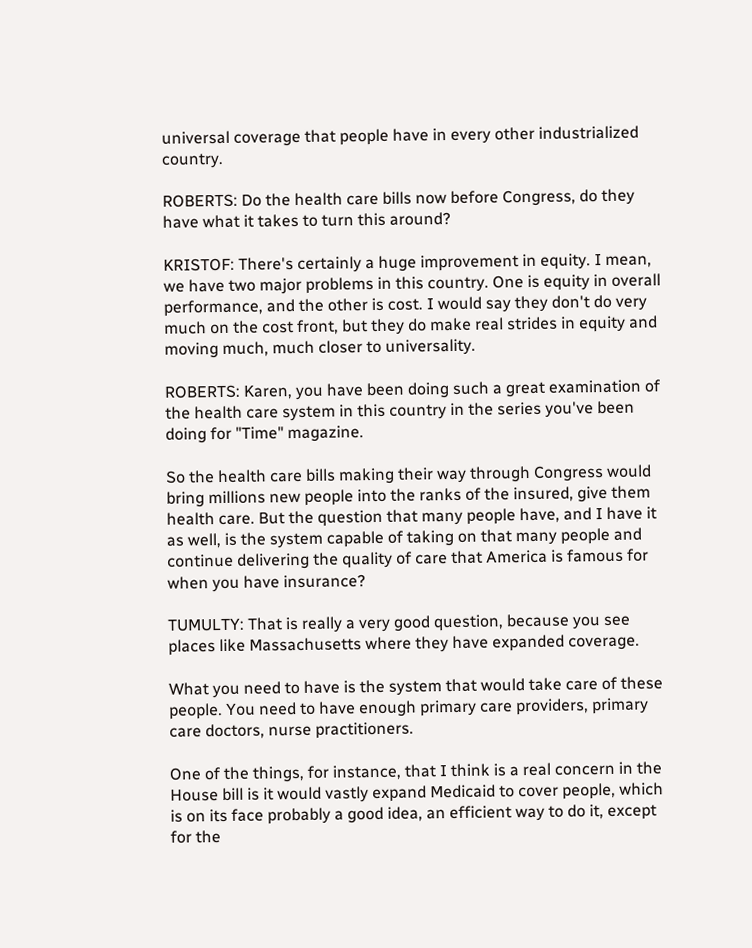universal coverage that people have in every other industrialized country.

ROBERTS: Do the health care bills now before Congress, do they have what it takes to turn this around?

KRISTOF: There's certainly a huge improvement in equity. I mean, we have two major problems in this country. One is equity in overall performance, and the other is cost. I would say they don't do very much on the cost front, but they do make real strides in equity and moving much, much closer to universality.

ROBERTS: Karen, you have been doing such a great examination of the health care system in this country in the series you've been doing for "Time" magazine.

So the health care bills making their way through Congress would bring millions new people into the ranks of the insured, give them health care. But the question that many people have, and I have it as well, is the system capable of taking on that many people and continue delivering the quality of care that America is famous for when you have insurance?

TUMULTY: That is really a very good question, because you see places like Massachusetts where they have expanded coverage.

What you need to have is the system that would take care of these people. You need to have enough primary care providers, primary care doctors, nurse practitioners.

One of the things, for instance, that I think is a real concern in the House bill is it would vastly expand Medicaid to cover people, which is on its face probably a good idea, an efficient way to do it, except for the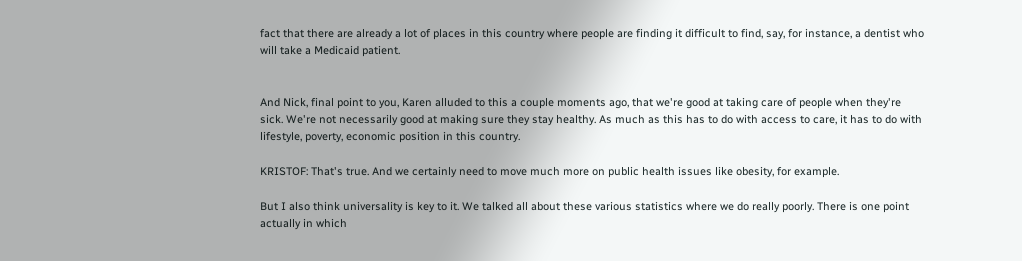fact that there are already a lot of places in this country where people are finding it difficult to find, say, for instance, a dentist who will take a Medicaid patient.


And Nick, final point to you, Karen alluded to this a couple moments ago, that we're good at taking care of people when they're sick. We're not necessarily good at making sure they stay healthy. As much as this has to do with access to care, it has to do with lifestyle, poverty, economic position in this country.

KRISTOF: That's true. And we certainly need to move much more on public health issues like obesity, for example.

But I also think universality is key to it. We talked all about these various statistics where we do really poorly. There is one point actually in which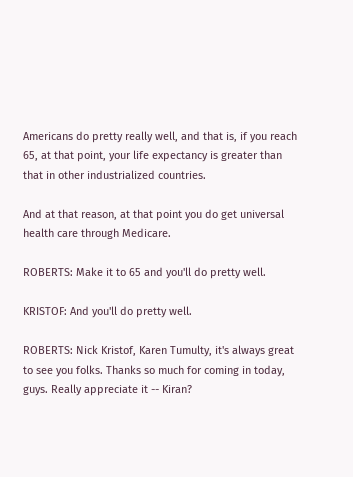Americans do pretty really well, and that is, if you reach 65, at that point, your life expectancy is greater than that in other industrialized countries.

And at that reason, at that point you do get universal health care through Medicare.

ROBERTS: Make it to 65 and you'll do pretty well.

KRISTOF: And you'll do pretty well.

ROBERTS: Nick Kristof, Karen Tumulty, it's always great to see you folks. Thanks so much for coming in today, guys. Really appreciate it -- Kiran?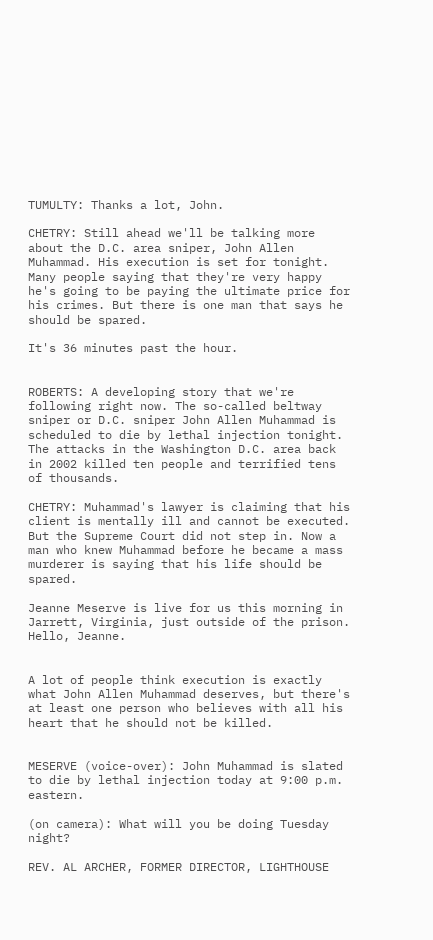TUMULTY: Thanks a lot, John.

CHETRY: Still ahead we'll be talking more about the D.C. area sniper, John Allen Muhammad. His execution is set for tonight. Many people saying that they're very happy he's going to be paying the ultimate price for his crimes. But there is one man that says he should be spared.

It's 36 minutes past the hour.


ROBERTS: A developing story that we're following right now. The so-called beltway sniper or D.C. sniper John Allen Muhammad is scheduled to die by lethal injection tonight. The attacks in the Washington D.C. area back in 2002 killed ten people and terrified tens of thousands.

CHETRY: Muhammad's lawyer is claiming that his client is mentally ill and cannot be executed. But the Supreme Court did not step in. Now a man who knew Muhammad before he became a mass murderer is saying that his life should be spared.

Jeanne Meserve is live for us this morning in Jarrett, Virginia, just outside of the prison. Hello, Jeanne.


A lot of people think execution is exactly what John Allen Muhammad deserves, but there's at least one person who believes with all his heart that he should not be killed.


MESERVE (voice-over): John Muhammad is slated to die by lethal injection today at 9:00 p.m. eastern.

(on camera): What will you be doing Tuesday night?

REV. AL ARCHER, FORMER DIRECTOR, LIGHTHOUSE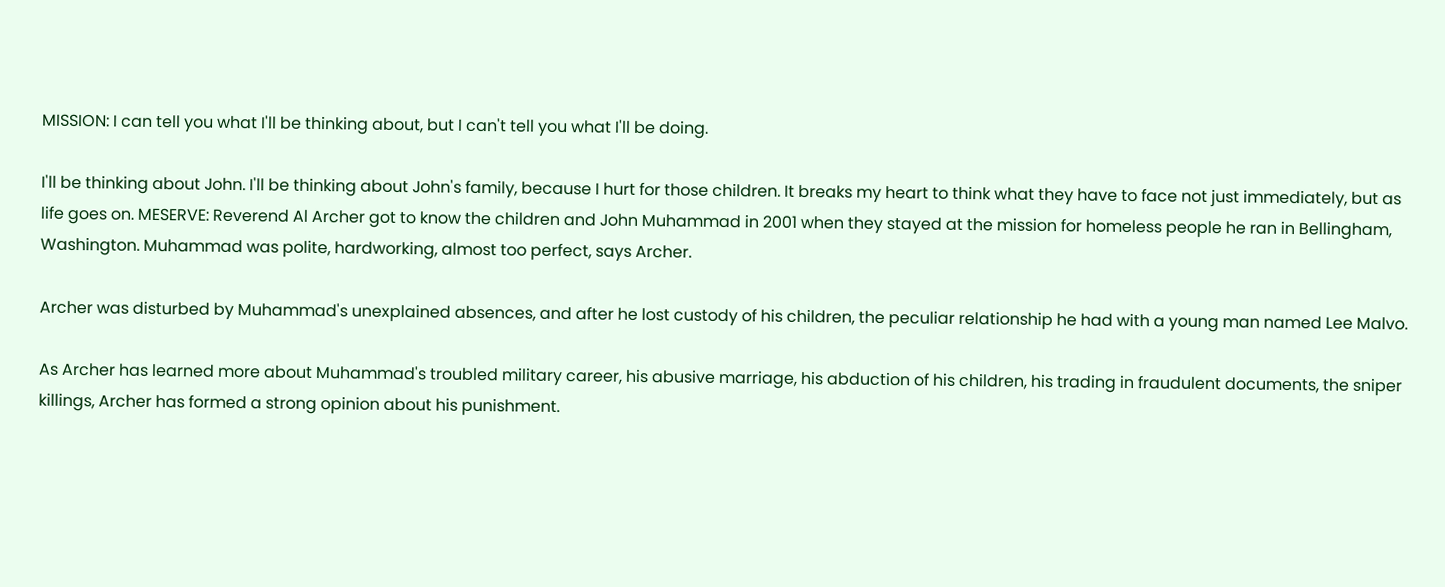MISSION: I can tell you what I'll be thinking about, but I can't tell you what I'll be doing.

I'll be thinking about John. I'll be thinking about John's family, because I hurt for those children. It breaks my heart to think what they have to face not just immediately, but as life goes on. MESERVE: Reverend Al Archer got to know the children and John Muhammad in 2001 when they stayed at the mission for homeless people he ran in Bellingham, Washington. Muhammad was polite, hardworking, almost too perfect, says Archer.

Archer was disturbed by Muhammad's unexplained absences, and after he lost custody of his children, the peculiar relationship he had with a young man named Lee Malvo.

As Archer has learned more about Muhammad's troubled military career, his abusive marriage, his abduction of his children, his trading in fraudulent documents, the sniper killings, Archer has formed a strong opinion about his punishment.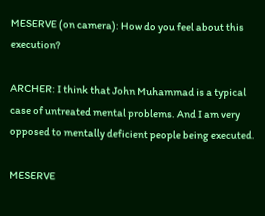MESERVE (on camera): How do you feel about this execution?

ARCHER: I think that John Muhammad is a typical case of untreated mental problems. And I am very opposed to mentally deficient people being executed.

MESERVE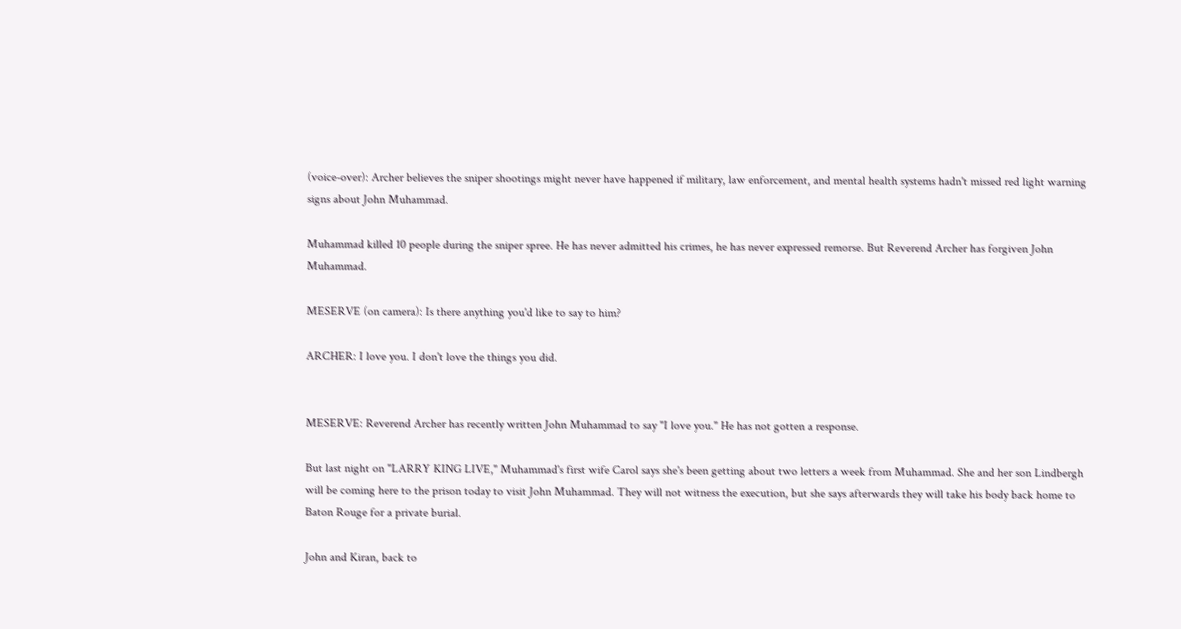(voice-over): Archer believes the sniper shootings might never have happened if military, law enforcement, and mental health systems hadn't missed red light warning signs about John Muhammad.

Muhammad killed 10 people during the sniper spree. He has never admitted his crimes, he has never expressed remorse. But Reverend Archer has forgiven John Muhammad.

MESERVE (on camera): Is there anything you'd like to say to him?

ARCHER: I love you. I don't love the things you did.


MESERVE: Reverend Archer has recently written John Muhammad to say "I love you." He has not gotten a response.

But last night on "LARRY KING LIVE," Muhammad's first wife Carol says she's been getting about two letters a week from Muhammad. She and her son Lindbergh will be coming here to the prison today to visit John Muhammad. They will not witness the execution, but she says afterwards they will take his body back home to Baton Rouge for a private burial.

John and Kiran, back to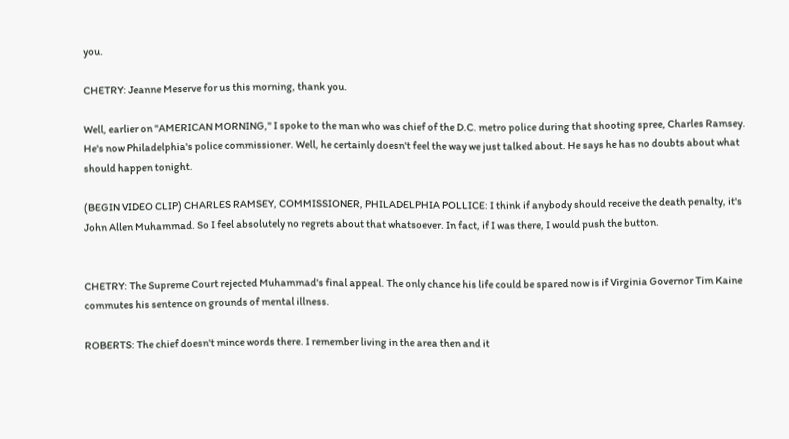you.

CHETRY: Jeanne Meserve for us this morning, thank you.

Well, earlier on "AMERICAN MORNING," I spoke to the man who was chief of the D.C. metro police during that shooting spree, Charles Ramsey. He's now Philadelphia's police commissioner. Well, he certainly doesn't feel the way we just talked about. He says he has no doubts about what should happen tonight.

(BEGIN VIDEO CLIP) CHARLES RAMSEY, COMMISSIONER, PHILADELPHIA POLLICE: I think if anybody should receive the death penalty, it's John Allen Muhammad. So I feel absolutely no regrets about that whatsoever. In fact, if I was there, I would push the button.


CHETRY: The Supreme Court rejected Muhammad's final appeal. The only chance his life could be spared now is if Virginia Governor Tim Kaine commutes his sentence on grounds of mental illness.

ROBERTS: The chief doesn't mince words there. I remember living in the area then and it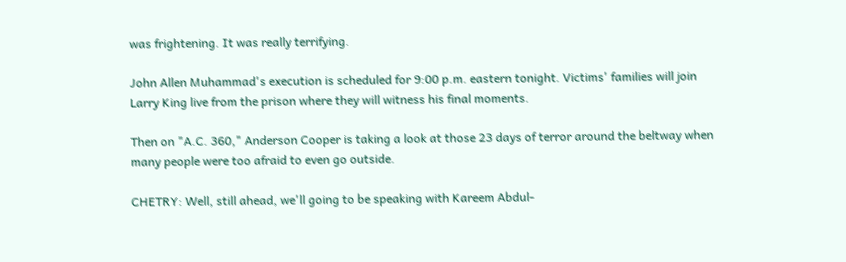was frightening. It was really terrifying.

John Allen Muhammad's execution is scheduled for 9:00 p.m. eastern tonight. Victims' families will join Larry King live from the prison where they will witness his final moments.

Then on "A.C. 360," Anderson Cooper is taking a look at those 23 days of terror around the beltway when many people were too afraid to even go outside.

CHETRY: Well, still ahead, we'll going to be speaking with Kareem Abdul-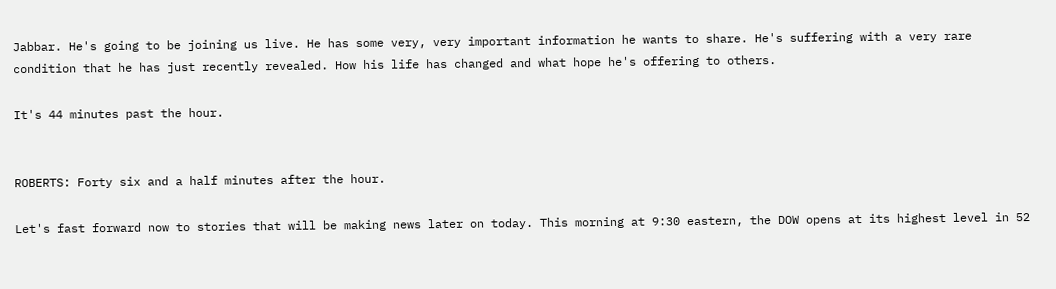Jabbar. He's going to be joining us live. He has some very, very important information he wants to share. He's suffering with a very rare condition that he has just recently revealed. How his life has changed and what hope he's offering to others.

It's 44 minutes past the hour.


ROBERTS: Forty six and a half minutes after the hour.

Let's fast forward now to stories that will be making news later on today. This morning at 9:30 eastern, the DOW opens at its highest level in 52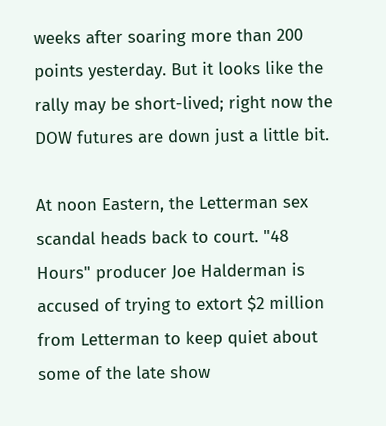weeks after soaring more than 200 points yesterday. But it looks like the rally may be short-lived; right now the DOW futures are down just a little bit.

At noon Eastern, the Letterman sex scandal heads back to court. "48 Hours" producer Joe Halderman is accused of trying to extort $2 million from Letterman to keep quiet about some of the late show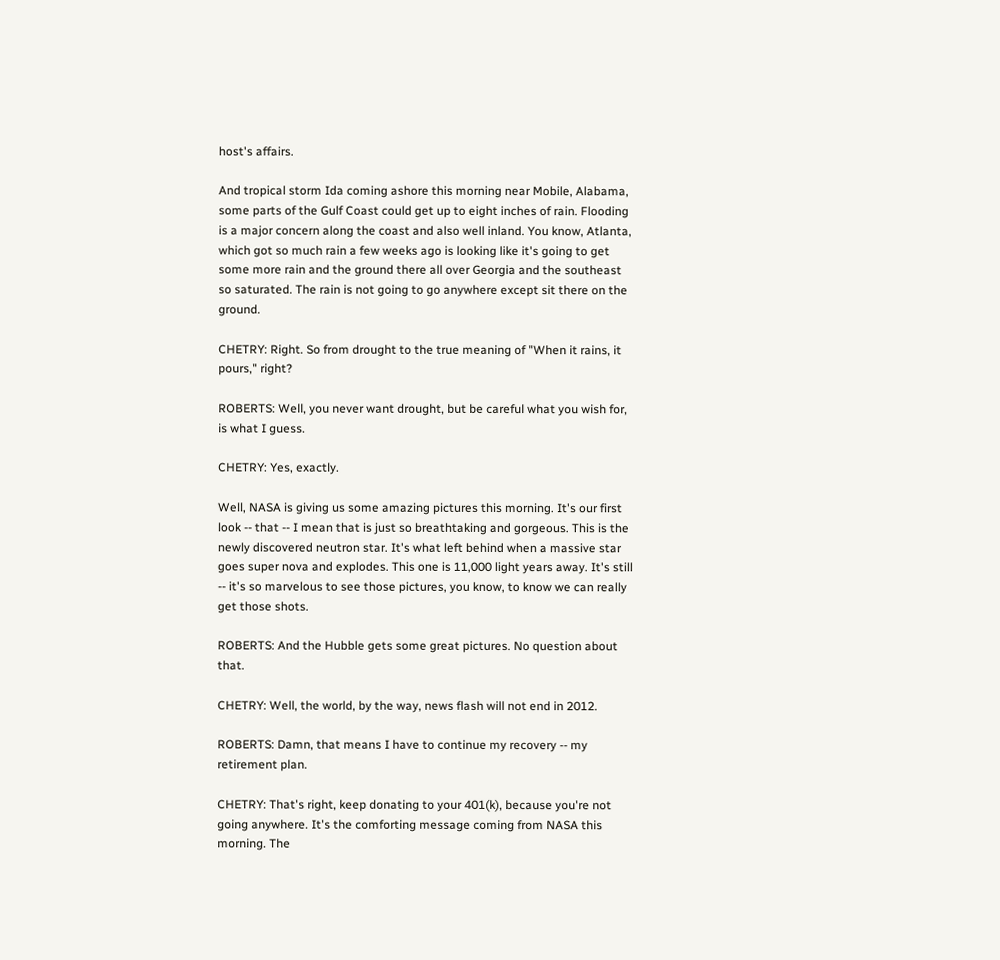host's affairs.

And tropical storm Ida coming ashore this morning near Mobile, Alabama, some parts of the Gulf Coast could get up to eight inches of rain. Flooding is a major concern along the coast and also well inland. You know, Atlanta, which got so much rain a few weeks ago is looking like it's going to get some more rain and the ground there all over Georgia and the southeast so saturated. The rain is not going to go anywhere except sit there on the ground.

CHETRY: Right. So from drought to the true meaning of "When it rains, it pours," right?

ROBERTS: Well, you never want drought, but be careful what you wish for, is what I guess.

CHETRY: Yes, exactly.

Well, NASA is giving us some amazing pictures this morning. It's our first look -- that -- I mean that is just so breathtaking and gorgeous. This is the newly discovered neutron star. It's what left behind when a massive star goes super nova and explodes. This one is 11,000 light years away. It's still -- it's so marvelous to see those pictures, you know, to know we can really get those shots.

ROBERTS: And the Hubble gets some great pictures. No question about that.

CHETRY: Well, the world, by the way, news flash will not end in 2012.

ROBERTS: Damn, that means I have to continue my recovery -- my retirement plan.

CHETRY: That's right, keep donating to your 401(k), because you're not going anywhere. It's the comforting message coming from NASA this morning. The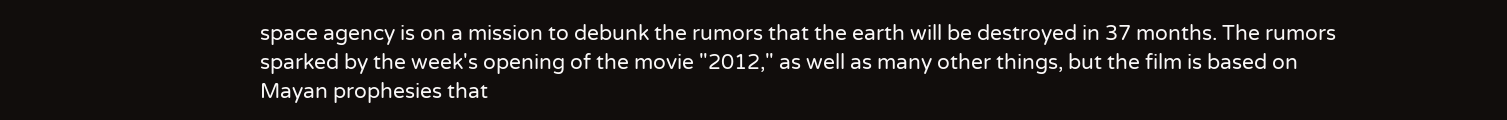space agency is on a mission to debunk the rumors that the earth will be destroyed in 37 months. The rumors sparked by the week's opening of the movie "2012," as well as many other things, but the film is based on Mayan prophesies that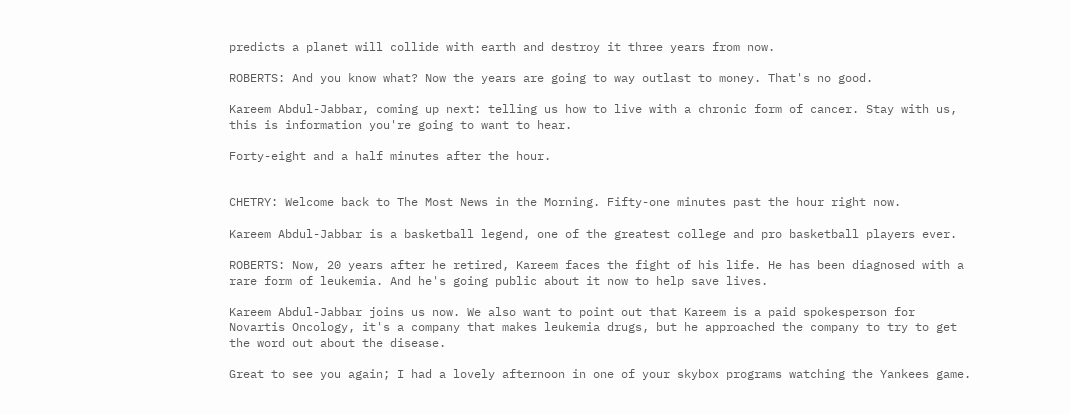predicts a planet will collide with earth and destroy it three years from now.

ROBERTS: And you know what? Now the years are going to way outlast to money. That's no good.

Kareem Abdul-Jabbar, coming up next: telling us how to live with a chronic form of cancer. Stay with us, this is information you're going to want to hear.

Forty-eight and a half minutes after the hour.


CHETRY: Welcome back to The Most News in the Morning. Fifty-one minutes past the hour right now.

Kareem Abdul-Jabbar is a basketball legend, one of the greatest college and pro basketball players ever.

ROBERTS: Now, 20 years after he retired, Kareem faces the fight of his life. He has been diagnosed with a rare form of leukemia. And he's going public about it now to help save lives.

Kareem Abdul-Jabbar joins us now. We also want to point out that Kareem is a paid spokesperson for Novartis Oncology, it's a company that makes leukemia drugs, but he approached the company to try to get the word out about the disease.

Great to see you again; I had a lovely afternoon in one of your skybox programs watching the Yankees game.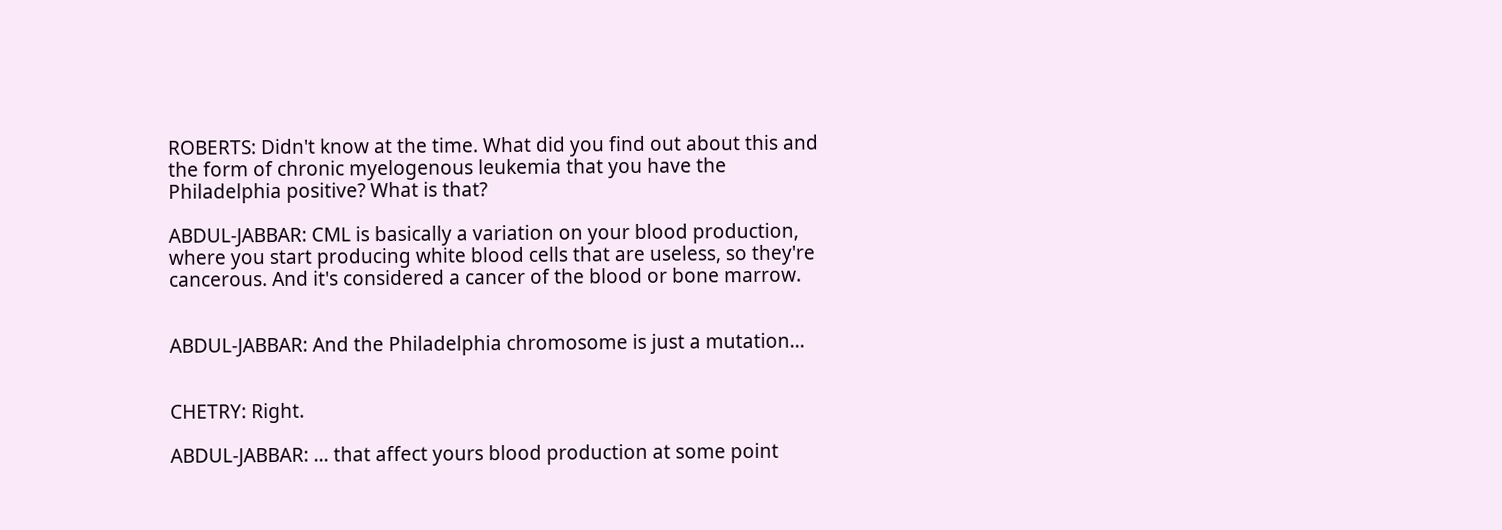ROBERTS: Didn't know at the time. What did you find out about this and the form of chronic myelogenous leukemia that you have the Philadelphia positive? What is that?

ABDUL-JABBAR: CML is basically a variation on your blood production, where you start producing white blood cells that are useless, so they're cancerous. And it's considered a cancer of the blood or bone marrow.


ABDUL-JABBAR: And the Philadelphia chromosome is just a mutation...


CHETRY: Right.

ABDUL-JABBAR: ... that affect yours blood production at some point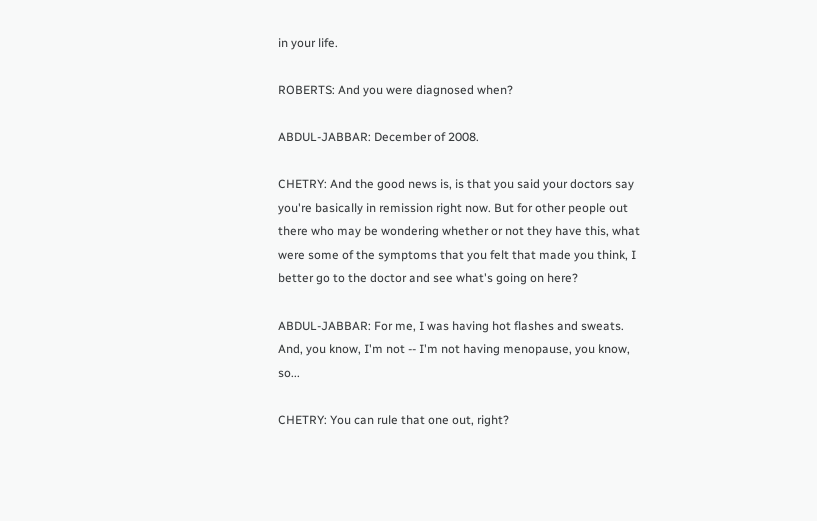in your life.

ROBERTS: And you were diagnosed when?

ABDUL-JABBAR: December of 2008.

CHETRY: And the good news is, is that you said your doctors say you're basically in remission right now. But for other people out there who may be wondering whether or not they have this, what were some of the symptoms that you felt that made you think, I better go to the doctor and see what's going on here?

ABDUL-JABBAR: For me, I was having hot flashes and sweats. And, you know, I'm not -- I'm not having menopause, you know, so...

CHETRY: You can rule that one out, right?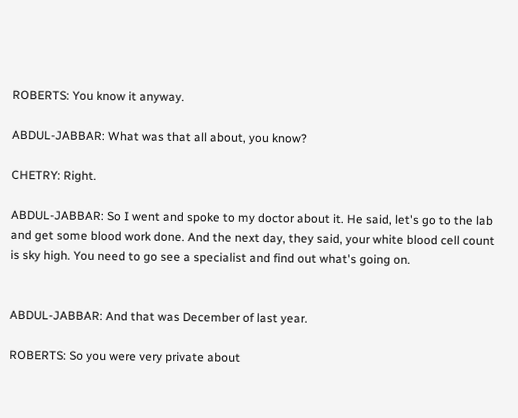ROBERTS: You know it anyway.

ABDUL-JABBAR: What was that all about, you know?

CHETRY: Right.

ABDUL-JABBAR: So I went and spoke to my doctor about it. He said, let's go to the lab and get some blood work done. And the next day, they said, your white blood cell count is sky high. You need to go see a specialist and find out what's going on.


ABDUL-JABBAR: And that was December of last year.

ROBERTS: So you were very private about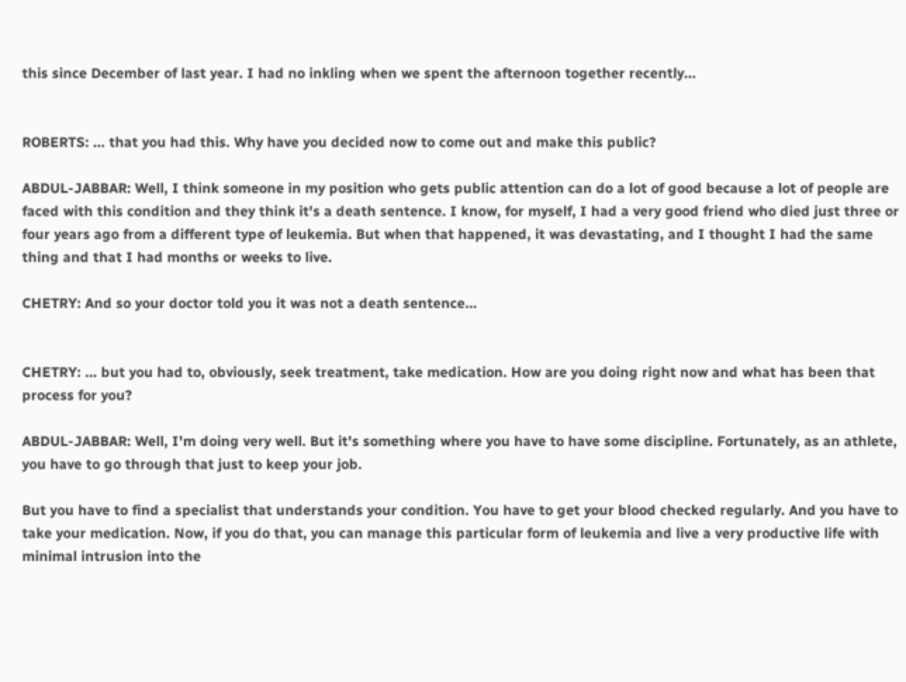this since December of last year. I had no inkling when we spent the afternoon together recently...


ROBERTS: ... that you had this. Why have you decided now to come out and make this public?

ABDUL-JABBAR: Well, I think someone in my position who gets public attention can do a lot of good because a lot of people are faced with this condition and they think it's a death sentence. I know, for myself, I had a very good friend who died just three or four years ago from a different type of leukemia. But when that happened, it was devastating, and I thought I had the same thing and that I had months or weeks to live.

CHETRY: And so your doctor told you it was not a death sentence...


CHETRY: ... but you had to, obviously, seek treatment, take medication. How are you doing right now and what has been that process for you?

ABDUL-JABBAR: Well, I'm doing very well. But it's something where you have to have some discipline. Fortunately, as an athlete, you have to go through that just to keep your job.

But you have to find a specialist that understands your condition. You have to get your blood checked regularly. And you have to take your medication. Now, if you do that, you can manage this particular form of leukemia and live a very productive life with minimal intrusion into the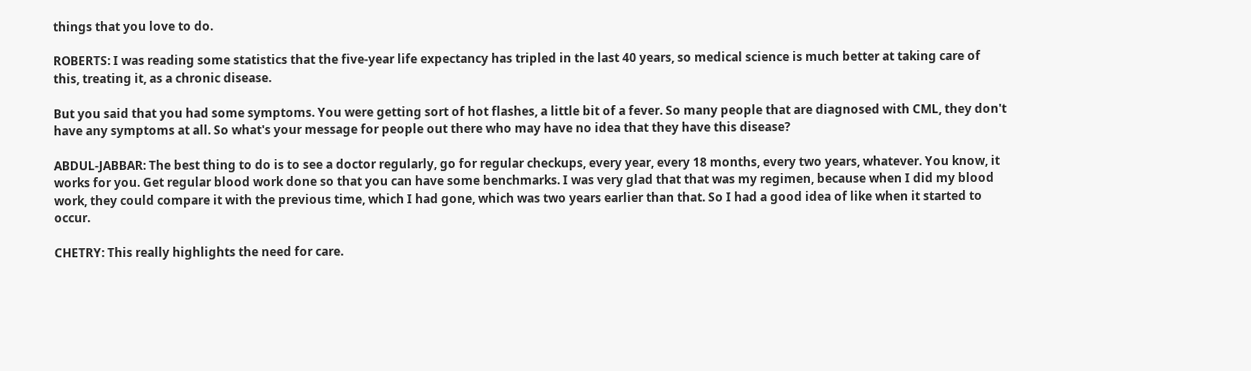things that you love to do.

ROBERTS: I was reading some statistics that the five-year life expectancy has tripled in the last 40 years, so medical science is much better at taking care of this, treating it, as a chronic disease.

But you said that you had some symptoms. You were getting sort of hot flashes, a little bit of a fever. So many people that are diagnosed with CML, they don't have any symptoms at all. So what's your message for people out there who may have no idea that they have this disease?

ABDUL-JABBAR: The best thing to do is to see a doctor regularly, go for regular checkups, every year, every 18 months, every two years, whatever. You know, it works for you. Get regular blood work done so that you can have some benchmarks. I was very glad that that was my regimen, because when I did my blood work, they could compare it with the previous time, which I had gone, which was two years earlier than that. So I had a good idea of like when it started to occur.

CHETRY: This really highlights the need for care.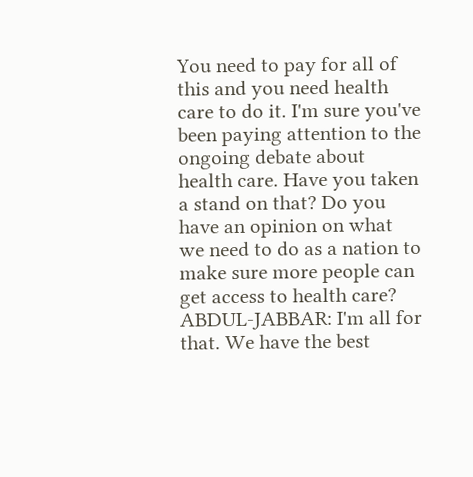You need to pay for all of this and you need health care to do it. I'm sure you've been paying attention to the ongoing debate about health care. Have you taken a stand on that? Do you have an opinion on what we need to do as a nation to make sure more people can get access to health care? ABDUL-JABBAR: I'm all for that. We have the best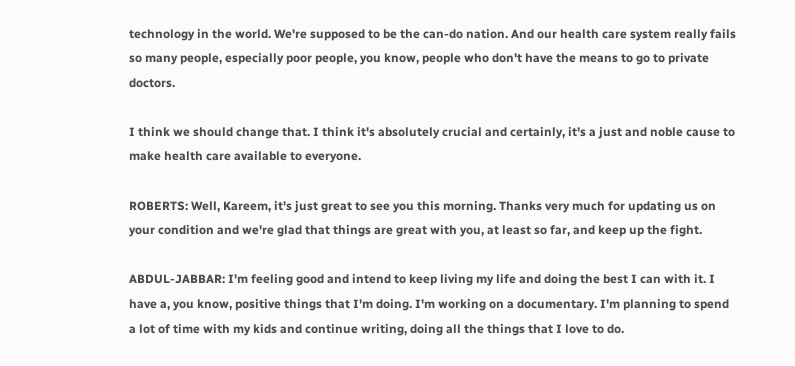technology in the world. We're supposed to be the can-do nation. And our health care system really fails so many people, especially poor people, you know, people who don't have the means to go to private doctors.

I think we should change that. I think it's absolutely crucial and certainly, it's a just and noble cause to make health care available to everyone.

ROBERTS: Well, Kareem, it's just great to see you this morning. Thanks very much for updating us on your condition and we're glad that things are great with you, at least so far, and keep up the fight.

ABDUL-JABBAR: I'm feeling good and intend to keep living my life and doing the best I can with it. I have a, you know, positive things that I'm doing. I'm working on a documentary. I'm planning to spend a lot of time with my kids and continue writing, doing all the things that I love to do.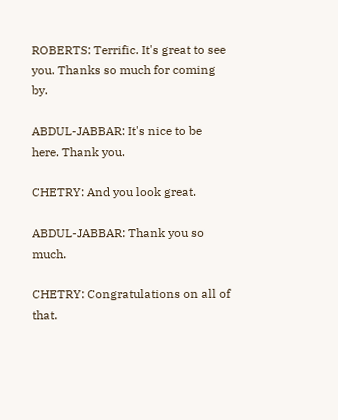ROBERTS: Terrific. It's great to see you. Thanks so much for coming by.

ABDUL-JABBAR: It's nice to be here. Thank you.

CHETRY: And you look great.

ABDUL-JABBAR: Thank you so much.

CHETRY: Congratulations on all of that.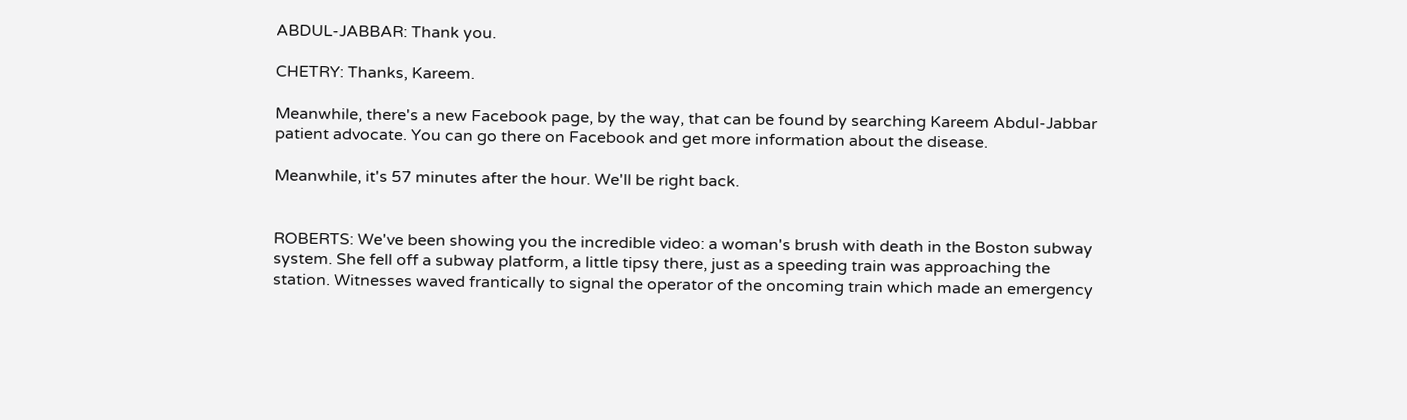ABDUL-JABBAR: Thank you.

CHETRY: Thanks, Kareem.

Meanwhile, there's a new Facebook page, by the way, that can be found by searching Kareem Abdul-Jabbar patient advocate. You can go there on Facebook and get more information about the disease.

Meanwhile, it's 57 minutes after the hour. We'll be right back.


ROBERTS: We've been showing you the incredible video: a woman's brush with death in the Boston subway system. She fell off a subway platform, a little tipsy there, just as a speeding train was approaching the station. Witnesses waved frantically to signal the operator of the oncoming train which made an emergency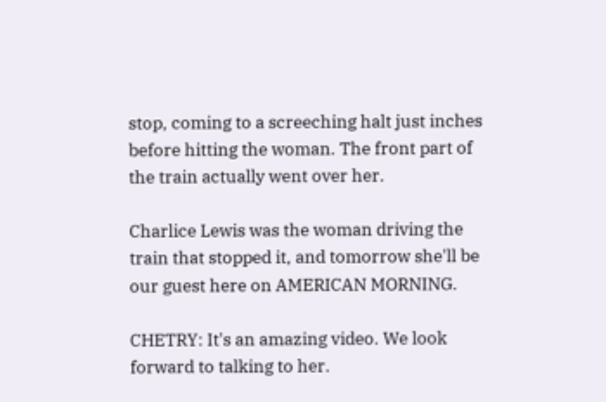stop, coming to a screeching halt just inches before hitting the woman. The front part of the train actually went over her.

Charlice Lewis was the woman driving the train that stopped it, and tomorrow she'll be our guest here on AMERICAN MORNING.

CHETRY: It's an amazing video. We look forward to talking to her.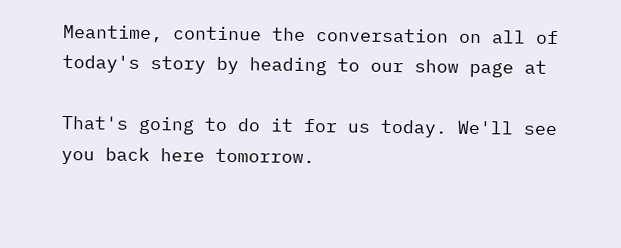Meantime, continue the conversation on all of today's story by heading to our show page at

That's going to do it for us today. We'll see you back here tomorrow.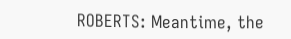ROBERTS: Meantime, the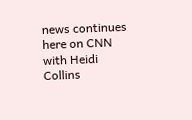news continues here on CNN with Heidi Collins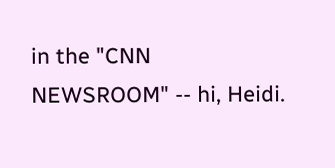in the "CNN NEWSROOM" -- hi, Heidi.